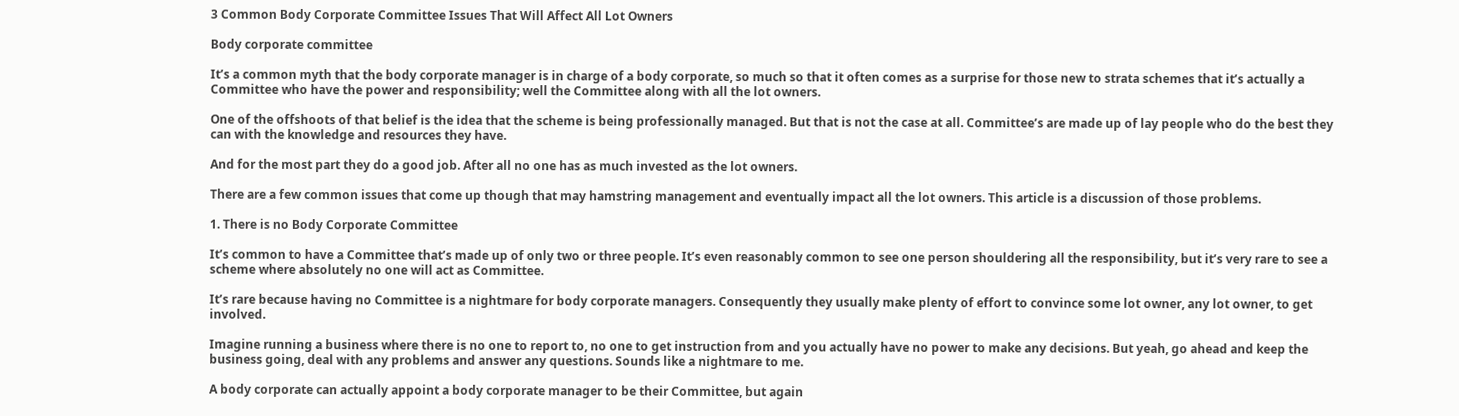3 Common Body Corporate Committee Issues That Will Affect All Lot Owners

Body corporate committee

It’s a common myth that the body corporate manager is in charge of a body corporate, so much so that it often comes as a surprise for those new to strata schemes that it’s actually a Committee who have the power and responsibility; well the Committee along with all the lot owners.

One of the offshoots of that belief is the idea that the scheme is being professionally managed. But that is not the case at all. Committee’s are made up of lay people who do the best they can with the knowledge and resources they have.

And for the most part they do a good job. After all no one has as much invested as the lot owners.

There are a few common issues that come up though that may hamstring management and eventually impact all the lot owners. This article is a discussion of those problems.

1. There is no Body Corporate Committee

It’s common to have a Committee that’s made up of only two or three people. It’s even reasonably common to see one person shouldering all the responsibility, but it’s very rare to see a scheme where absolutely no one will act as Committee.

It’s rare because having no Committee is a nightmare for body corporate managers. Consequently they usually make plenty of effort to convince some lot owner, any lot owner, to get involved.

Imagine running a business where there is no one to report to, no one to get instruction from and you actually have no power to make any decisions. But yeah, go ahead and keep the business going, deal with any problems and answer any questions. Sounds like a nightmare to me.

A body corporate can actually appoint a body corporate manager to be their Committee, but again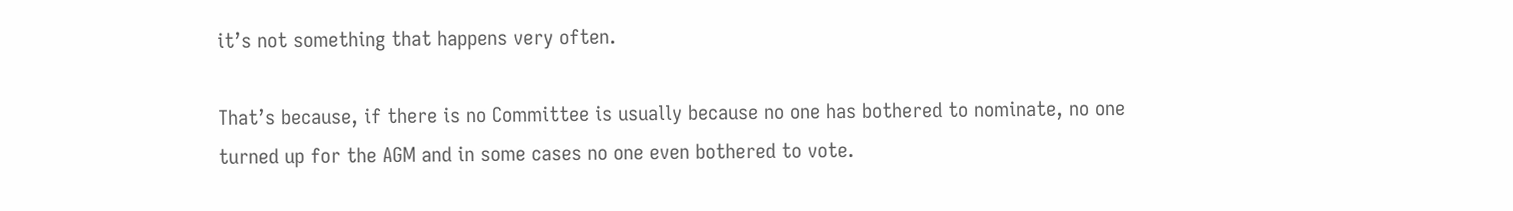it’s not something that happens very often.

That’s because, if there is no Committee is usually because no one has bothered to nominate, no one turned up for the AGM and in some cases no one even bothered to vote.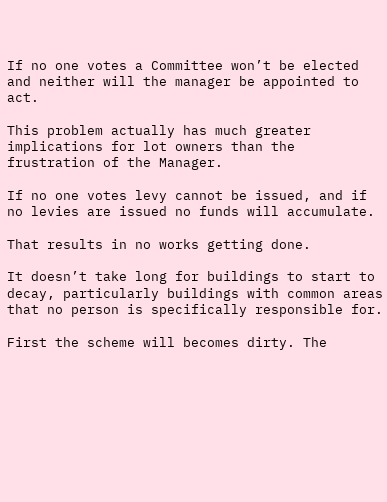If no one votes a Committee won’t be elected and neither will the manager be appointed to act.

This problem actually has much greater implications for lot owners than the frustration of the Manager.

If no one votes levy cannot be issued, and if no levies are issued no funds will accumulate.

That results in no works getting done.

It doesn’t take long for buildings to start to decay, particularly buildings with common areas that no person is specifically responsible for.

First the scheme will becomes dirty. The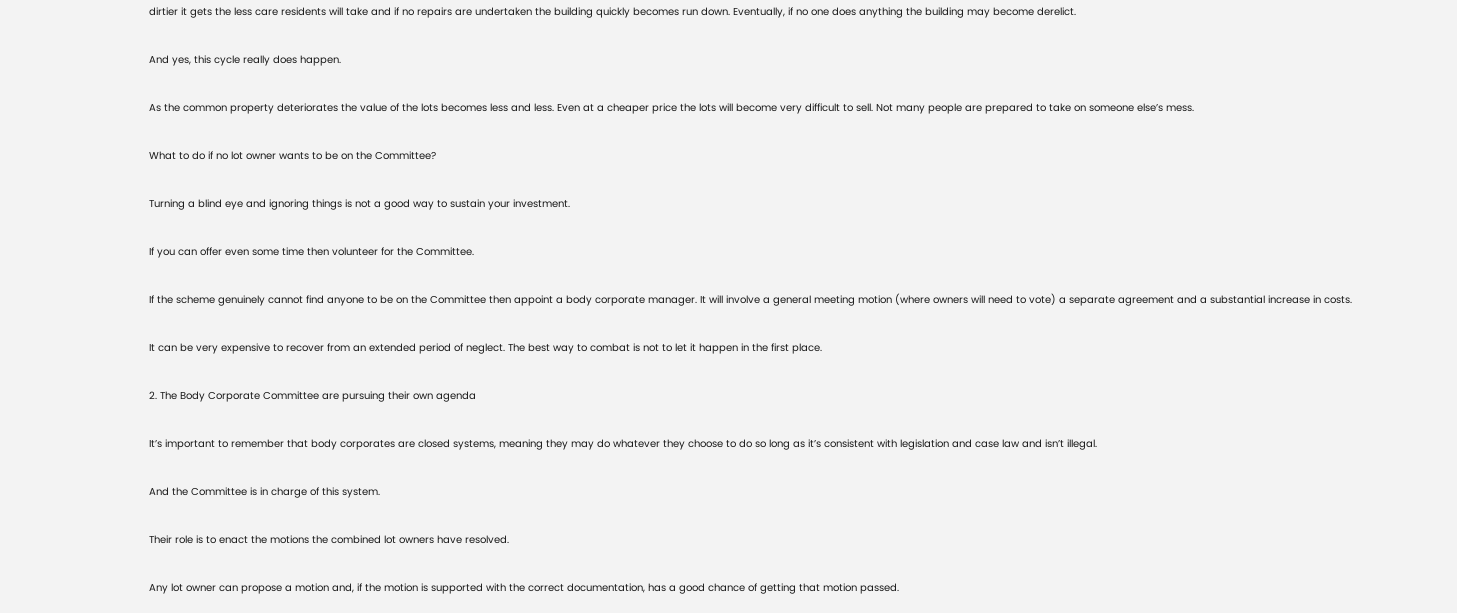dirtier it gets the less care residents will take and if no repairs are undertaken the building quickly becomes run down. Eventually, if no one does anything the building may become derelict.

And yes, this cycle really does happen.

As the common property deteriorates the value of the lots becomes less and less. Even at a cheaper price the lots will become very difficult to sell. Not many people are prepared to take on someone else’s mess.

What to do if no lot owner wants to be on the Committee?

Turning a blind eye and ignoring things is not a good way to sustain your investment.

If you can offer even some time then volunteer for the Committee.

If the scheme genuinely cannot find anyone to be on the Committee then appoint a body corporate manager. It will involve a general meeting motion (where owners will need to vote) a separate agreement and a substantial increase in costs.

It can be very expensive to recover from an extended period of neglect. The best way to combat is not to let it happen in the first place.

2. The Body Corporate Committee are pursuing their own agenda

It’s important to remember that body corporates are closed systems, meaning they may do whatever they choose to do so long as it’s consistent with legislation and case law and isn’t illegal.

And the Committee is in charge of this system.

Their role is to enact the motions the combined lot owners have resolved.

Any lot owner can propose a motion and, if the motion is supported with the correct documentation, has a good chance of getting that motion passed.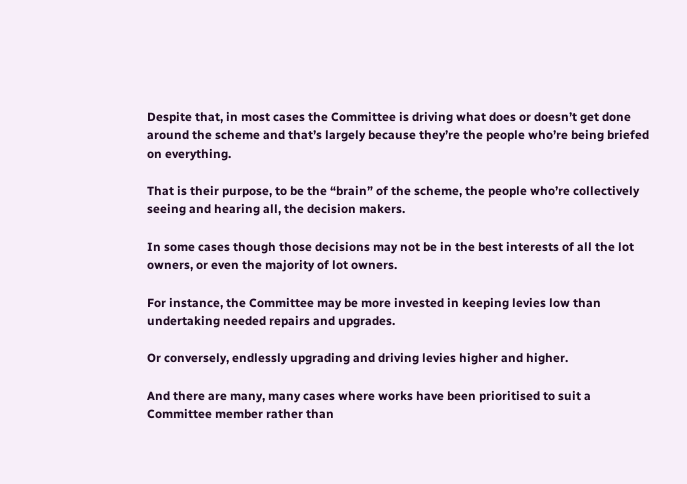Despite that, in most cases the Committee is driving what does or doesn’t get done around the scheme and that’s largely because they’re the people who’re being briefed on everything.

That is their purpose, to be the “brain” of the scheme, the people who’re collectively seeing and hearing all, the decision makers.

In some cases though those decisions may not be in the best interests of all the lot owners, or even the majority of lot owners.

For instance, the Committee may be more invested in keeping levies low than undertaking needed repairs and upgrades.

Or conversely, endlessly upgrading and driving levies higher and higher.

And there are many, many cases where works have been prioritised to suit a Committee member rather than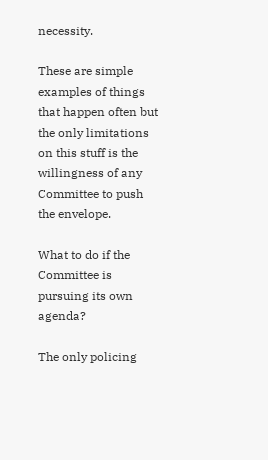necessity.

These are simple examples of things that happen often but the only limitations on this stuff is the willingness of any Committee to push the envelope.

What to do if the Committee is pursuing its own agenda?

The only policing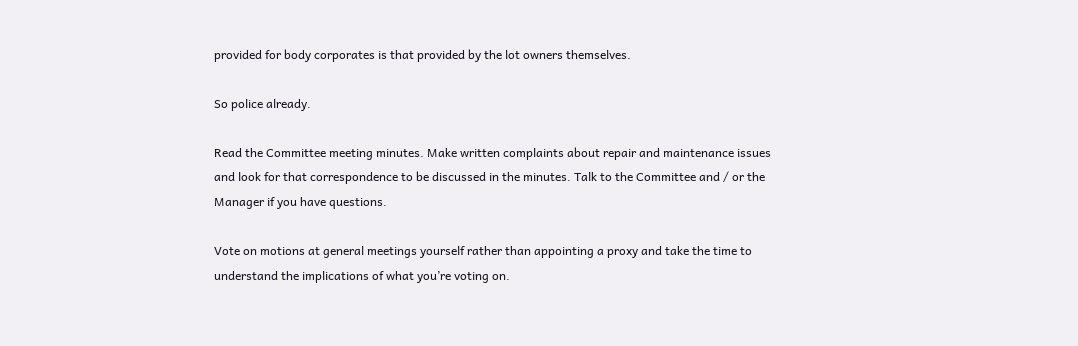provided for body corporates is that provided by the lot owners themselves.

So police already.

Read the Committee meeting minutes. Make written complaints about repair and maintenance issues and look for that correspondence to be discussed in the minutes. Talk to the Committee and / or the Manager if you have questions.

Vote on motions at general meetings yourself rather than appointing a proxy and take the time to understand the implications of what you’re voting on.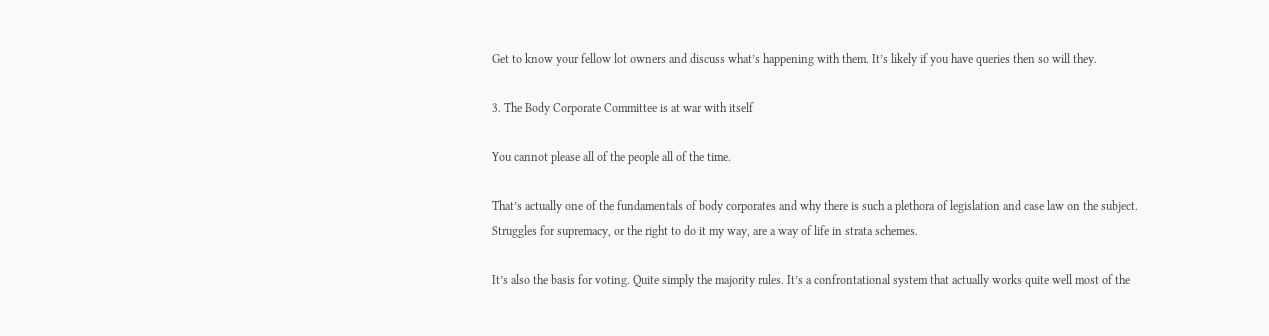Get to know your fellow lot owners and discuss what’s happening with them. It’s likely if you have queries then so will they.

3. The Body Corporate Committee is at war with itself

You cannot please all of the people all of the time.

That’s actually one of the fundamentals of body corporates and why there is such a plethora of legislation and case law on the subject. Struggles for supremacy, or the right to do it my way, are a way of life in strata schemes.

It’s also the basis for voting. Quite simply the majority rules. It’s a confrontational system that actually works quite well most of the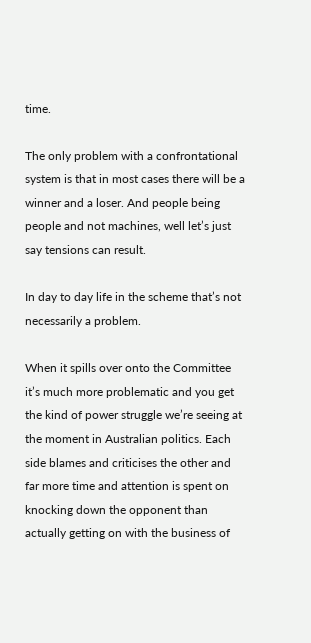time.

The only problem with a confrontational system is that in most cases there will be a winner and a loser. And people being people and not machines, well let’s just say tensions can result.

In day to day life in the scheme that’s not necessarily a problem.

When it spills over onto the Committee it’s much more problematic and you get the kind of power struggle we’re seeing at the moment in Australian politics. Each side blames and criticises the other and far more time and attention is spent on knocking down the opponent than actually getting on with the business of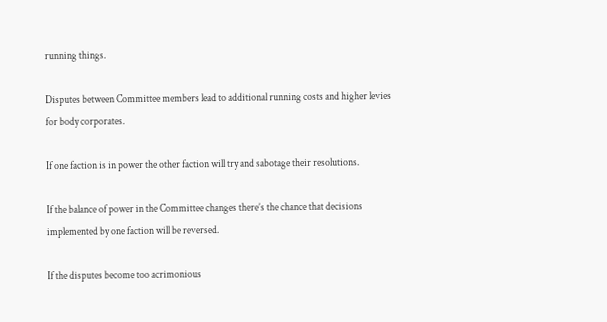running things.

Disputes between Committee members lead to additional running costs and higher levies for body corporates.

If one faction is in power the other faction will try and sabotage their resolutions.

If the balance of power in the Committee changes there’s the chance that decisions implemented by one faction will be reversed.

If the disputes become too acrimonious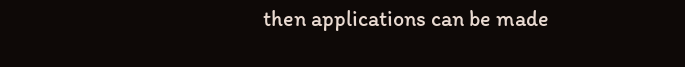then applications can be made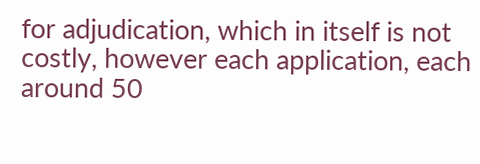for adjudication, which in itself is not costly, however each application, each around 50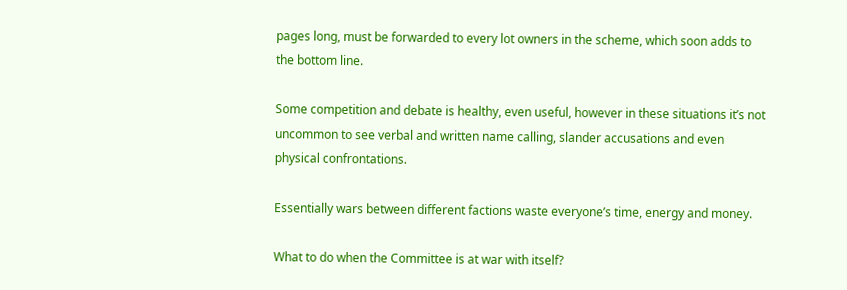pages long, must be forwarded to every lot owners in the scheme, which soon adds to the bottom line.

Some competition and debate is healthy, even useful, however in these situations it’s not uncommon to see verbal and written name calling, slander accusations and even physical confrontations.

Essentially wars between different factions waste everyone’s time, energy and money.

What to do when the Committee is at war with itself?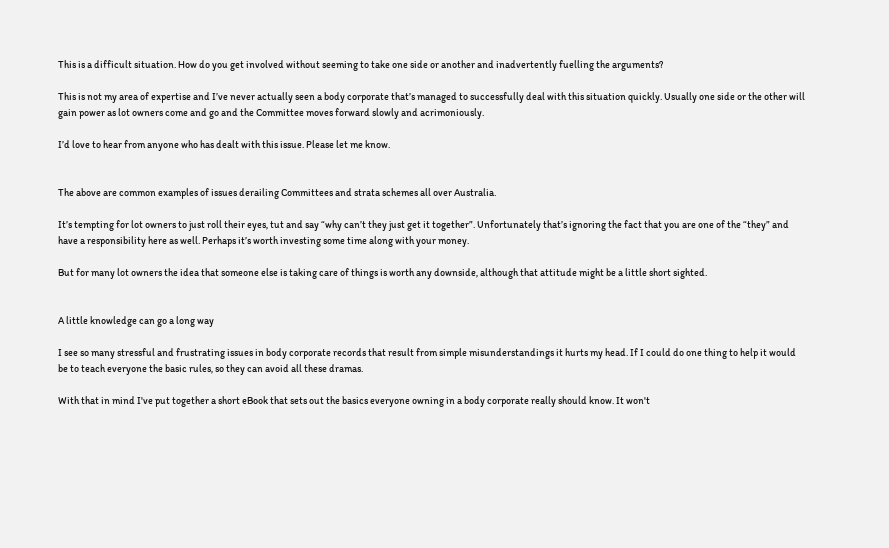This is a difficult situation. How do you get involved without seeming to take one side or another and inadvertently fuelling the arguments?

This is not my area of expertise and I’ve never actually seen a body corporate that’s managed to successfully deal with this situation quickly. Usually one side or the other will gain power as lot owners come and go and the Committee moves forward slowly and acrimoniously.

I’d love to hear from anyone who has dealt with this issue. Please let me know.


The above are common examples of issues derailing Committees and strata schemes all over Australia.

It’s tempting for lot owners to just roll their eyes, tut and say “why can’t they just get it together”. Unfortunately that’s ignoring the fact that you are one of the “they” and have a responsibility here as well. Perhaps it’s worth investing some time along with your money.

But for many lot owners the idea that someone else is taking care of things is worth any downside, although that attitude might be a little short sighted.


A little knowledge can go a long way

I see so many stressful and frustrating issues in body corporate records that result from simple misunderstandings it hurts my head. If I could do one thing to help it would be to teach everyone the basic rules, so they can avoid all these dramas.

With that in mind I've put together a short eBook that sets out the basics everyone owning in a body corporate really should know. It won't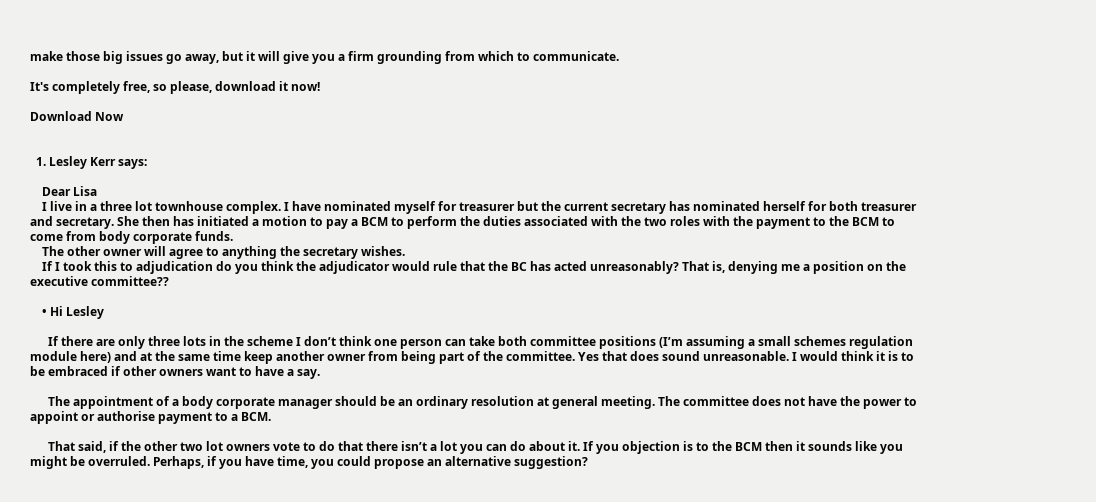make those big issues go away, but it will give you a firm grounding from which to communicate.

It's completely free, so please, download it now!

Download Now


  1. Lesley Kerr says:

    Dear Lisa
    I live in a three lot townhouse complex. I have nominated myself for treasurer but the current secretary has nominated herself for both treasurer and secretary. She then has initiated a motion to pay a BCM to perform the duties associated with the two roles with the payment to the BCM to come from body corporate funds.
    The other owner will agree to anything the secretary wishes.
    If I took this to adjudication do you think the adjudicator would rule that the BC has acted unreasonably? That is, denying me a position on the executive committee??

    • Hi Lesley

      If there are only three lots in the scheme I don’t think one person can take both committee positions (I’m assuming a small schemes regulation module here) and at the same time keep another owner from being part of the committee. Yes that does sound unreasonable. I would think it is to be embraced if other owners want to have a say.

      The appointment of a body corporate manager should be an ordinary resolution at general meeting. The committee does not have the power to appoint or authorise payment to a BCM.

      That said, if the other two lot owners vote to do that there isn’t a lot you can do about it. If you objection is to the BCM then it sounds like you might be overruled. Perhaps, if you have time, you could propose an alternative suggestion?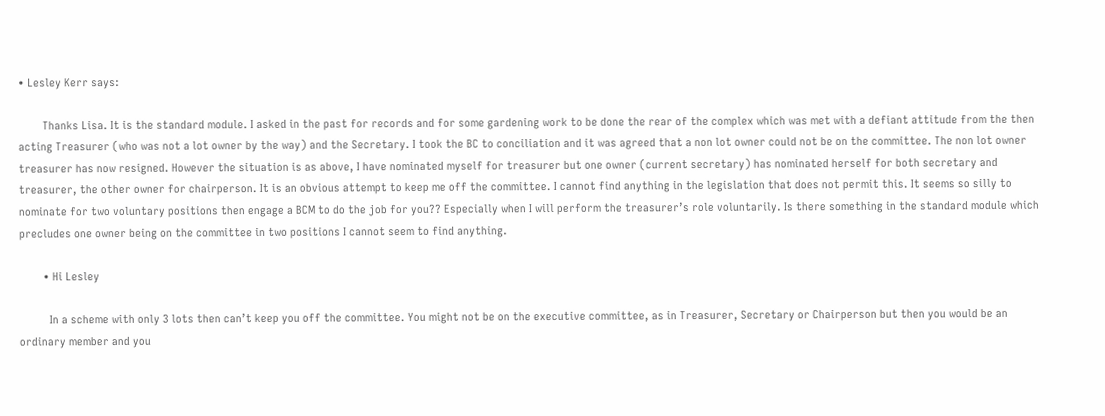• Lesley Kerr says:

        Thanks Lisa. It is the standard module. I asked in the past for records and for some gardening work to be done the rear of the complex which was met with a defiant attitude from the then acting Treasurer (who was not a lot owner by the way) and the Secretary. I took the BC to conciliation and it was agreed that a non lot owner could not be on the committee. The non lot owner treasurer has now resigned. However the situation is as above, I have nominated myself for treasurer but one owner (current secretary) has nominated herself for both secretary and treasurer, the other owner for chairperson. It is an obvious attempt to keep me off the committee. I cannot find anything in the legislation that does not permit this. It seems so silly to nominate for two voluntary positions then engage a BCM to do the job for you?? Especially when I will perform the treasurer’s role voluntarily. Is there something in the standard module which precludes one owner being on the committee in two positions I cannot seem to find anything.

        • Hi Lesley

          In a scheme with only 3 lots then can’t keep you off the committee. You might not be on the executive committee, as in Treasurer, Secretary or Chairperson but then you would be an ordinary member and you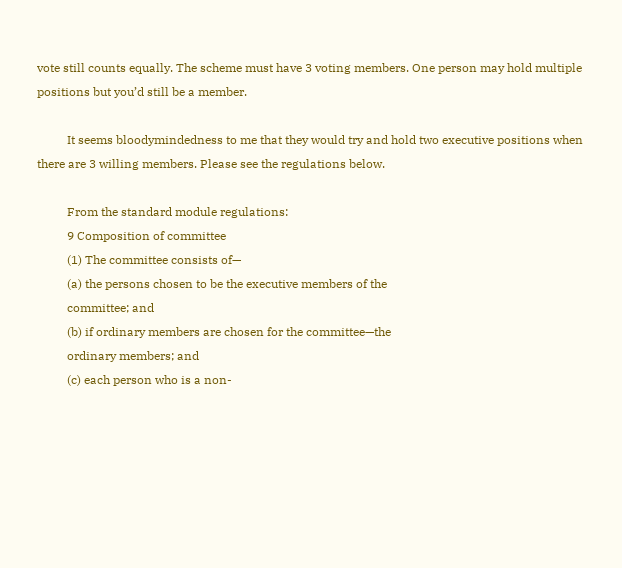vote still counts equally. The scheme must have 3 voting members. One person may hold multiple positions but you’d still be a member.

          It seems bloodymindedness to me that they would try and hold two executive positions when there are 3 willing members. Please see the regulations below.

          From the standard module regulations:
          9 Composition of committee
          (1) The committee consists of—
          (a) the persons chosen to be the executive members of the
          committee; and
          (b) if ordinary members are chosen for the committee—the
          ordinary members; and
          (c) each person who is a non-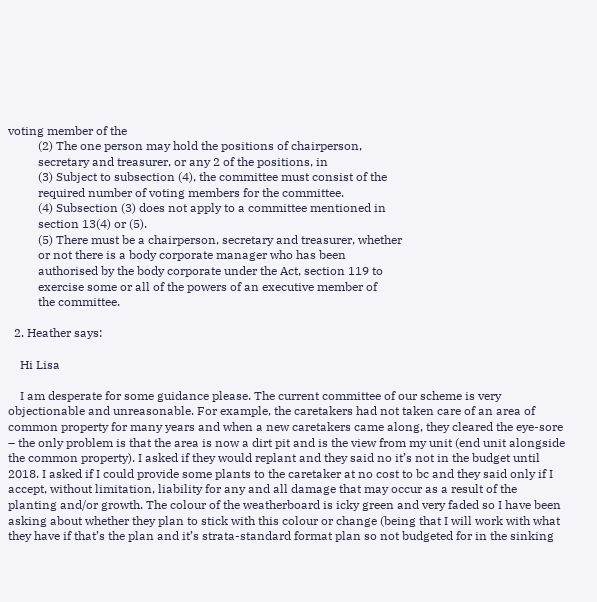voting member of the
          (2) The one person may hold the positions of chairperson,
          secretary and treasurer, or any 2 of the positions, in
          (3) Subject to subsection (4), the committee must consist of the
          required number of voting members for the committee.
          (4) Subsection (3) does not apply to a committee mentioned in
          section 13(4) or (5).
          (5) There must be a chairperson, secretary and treasurer, whether
          or not there is a body corporate manager who has been
          authorised by the body corporate under the Act, section 119 to
          exercise some or all of the powers of an executive member of
          the committee.

  2. Heather says:

    Hi Lisa

    I am desperate for some guidance please. The current committee of our scheme is very objectionable and unreasonable. For example, the caretakers had not taken care of an area of common property for many years and when a new caretakers came along, they cleared the eye-sore – the only problem is that the area is now a dirt pit and is the view from my unit (end unit alongside the common property). I asked if they would replant and they said no it’s not in the budget until 2018. I asked if I could provide some plants to the caretaker at no cost to bc and they said only if I accept, without limitation, liability for any and all damage that may occur as a result of the planting and/or growth. The colour of the weatherboard is icky green and very faded so I have been asking about whether they plan to stick with this colour or change (being that I will work with what they have if that’s the plan and it’s strata-standard format plan so not budgeted for in the sinking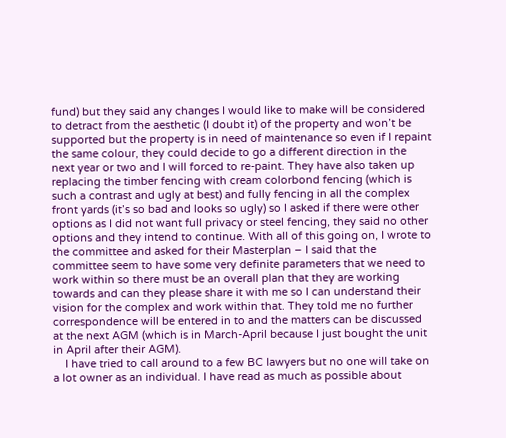fund) but they said any changes I would like to make will be considered to detract from the aesthetic (I doubt it) of the property and won’t be supported but the property is in need of maintenance so even if I repaint the same colour, they could decide to go a different direction in the next year or two and I will forced to re-paint. They have also taken up replacing the timber fencing with cream colorbond fencing (which is such a contrast and ugly at best) and fully fencing in all the complex front yards (it’s so bad and looks so ugly) so I asked if there were other options as I did not want full privacy or steel fencing, they said no other options and they intend to continue. With all of this going on, I wrote to the committee and asked for their Masterplan – I said that the committee seem to have some very definite parameters that we need to work within so there must be an overall plan that they are working towards and can they please share it with me so I can understand their vision for the complex and work within that. They told me no further correspondence will be entered in to and the matters can be discussed at the next AGM (which is in March-April because I just bought the unit in April after their AGM).
    I have tried to call around to a few BC lawyers but no one will take on a lot owner as an individual. I have read as much as possible about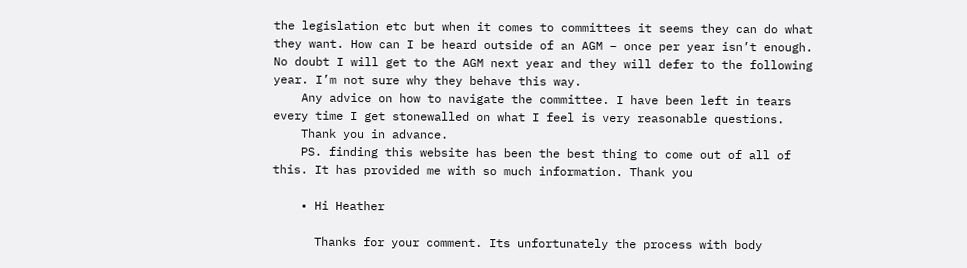the legislation etc but when it comes to committees it seems they can do what they want. How can I be heard outside of an AGM – once per year isn’t enough. No doubt I will get to the AGM next year and they will defer to the following year. I’m not sure why they behave this way.
    Any advice on how to navigate the committee. I have been left in tears every time I get stonewalled on what I feel is very reasonable questions.
    Thank you in advance.
    PS. finding this website has been the best thing to come out of all of this. It has provided me with so much information. Thank you

    • Hi Heather

      Thanks for your comment. Its unfortunately the process with body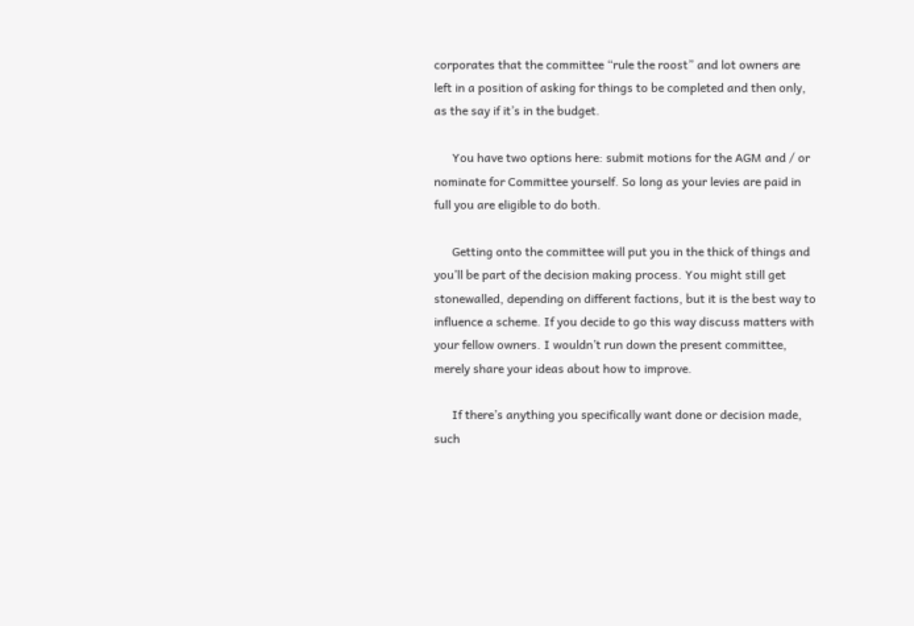corporates that the committee “rule the roost” and lot owners are left in a position of asking for things to be completed and then only, as the say if it’s in the budget.

      You have two options here: submit motions for the AGM and / or nominate for Committee yourself. So long as your levies are paid in full you are eligible to do both.

      Getting onto the committee will put you in the thick of things and you’ll be part of the decision making process. You might still get stonewalled, depending on different factions, but it is the best way to influence a scheme. If you decide to go this way discuss matters with your fellow owners. I wouldn’t run down the present committee, merely share your ideas about how to improve.

      If there’s anything you specifically want done or decision made, such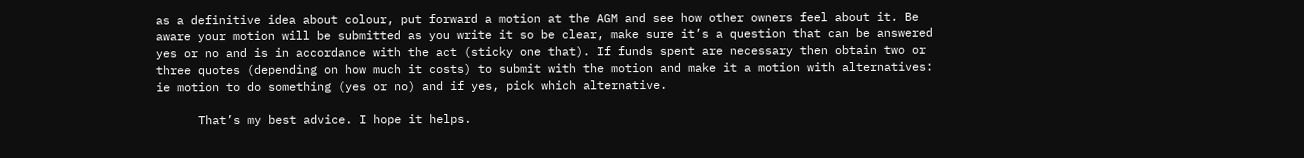as a definitive idea about colour, put forward a motion at the AGM and see how other owners feel about it. Be aware your motion will be submitted as you write it so be clear, make sure it’s a question that can be answered yes or no and is in accordance with the act (sticky one that). If funds spent are necessary then obtain two or three quotes (depending on how much it costs) to submit with the motion and make it a motion with alternatives: ie motion to do something (yes or no) and if yes, pick which alternative.

      That’s my best advice. I hope it helps.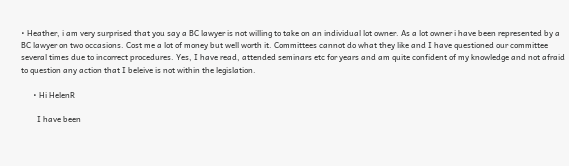• Heather, i am very surprised that you say a BC lawyer is not willing to take on an individual lot owner. As a lot owner i have been represented by a BC lawyer on two occasions. Cost me a lot of money but well worth it. Committees cannot do what they like and I have questioned our committee several times due to incorrect procedures. Yes, I have read, attended seminars etc for years and am quite confident of my knowledge and not afraid to question any action that I beleive is not within the legislation.

      • Hi HelenR

        I have been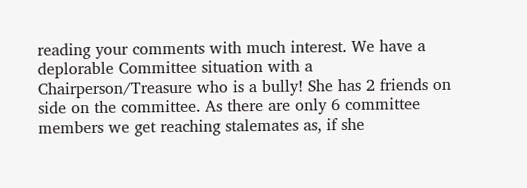reading your comments with much interest. We have a deplorable Committee situation with a Chairperson/Treasure who is a bully! She has 2 friends on side on the committee. As there are only 6 committee members we get reaching stalemates as, if she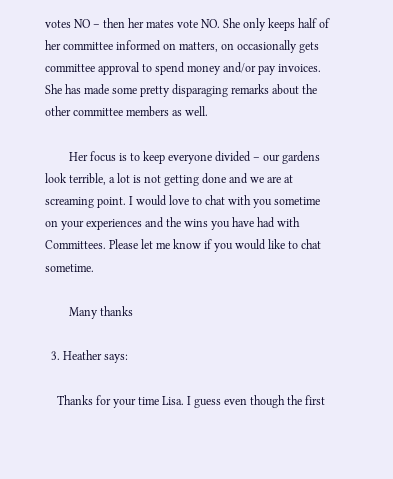votes NO – then her mates vote NO. She only keeps half of her committee informed on matters, on occasionally gets committee approval to spend money and/or pay invoices. She has made some pretty disparaging remarks about the other committee members as well.

        Her focus is to keep everyone divided – our gardens look terrible, a lot is not getting done and we are at screaming point. I would love to chat with you sometime on your experiences and the wins you have had with Committees. Please let me know if you would like to chat sometime.

        Many thanks

  3. Heather says:

    Thanks for your time Lisa. I guess even though the first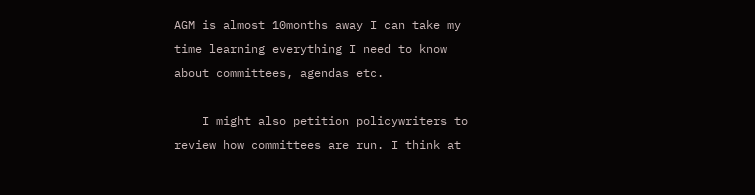AGM is almost 10months away I can take my time learning everything I need to know about committees, agendas etc.

    I might also petition policywriters to review how committees are run. I think at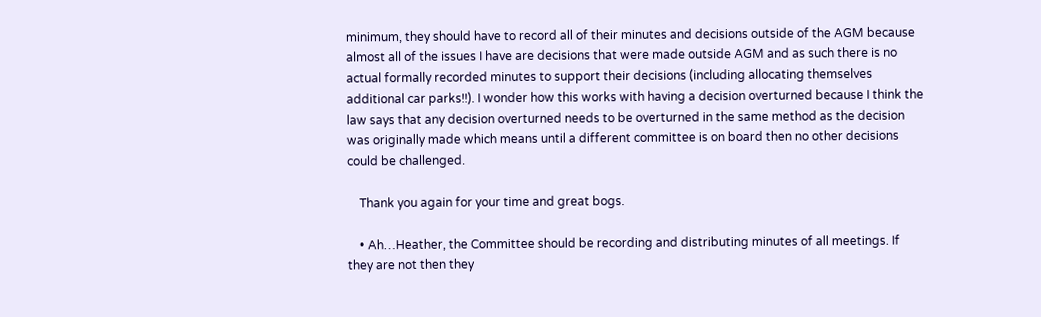minimum, they should have to record all of their minutes and decisions outside of the AGM because almost all of the issues I have are decisions that were made outside AGM and as such there is no actual formally recorded minutes to support their decisions (including allocating themselves additional car parks!!). I wonder how this works with having a decision overturned because I think the law says that any decision overturned needs to be overturned in the same method as the decision was originally made which means until a different committee is on board then no other decisions could be challenged.

    Thank you again for your time and great bogs.

    • Ah…Heather, the Committee should be recording and distributing minutes of all meetings. If they are not then they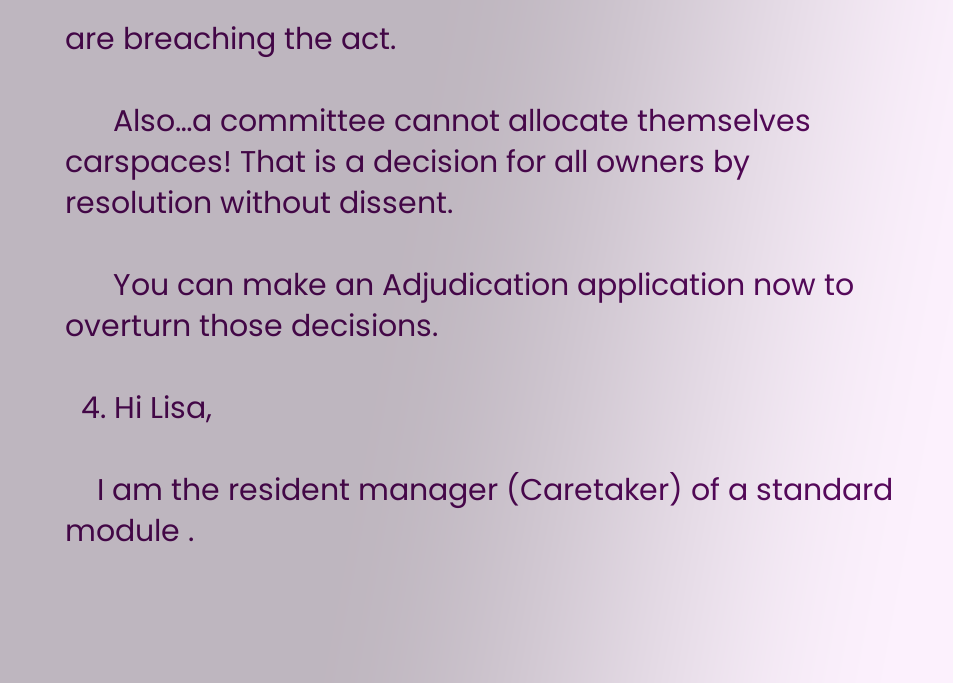are breaching the act.

      Also…a committee cannot allocate themselves carspaces! That is a decision for all owners by resolution without dissent.

      You can make an Adjudication application now to overturn those decisions.

  4. Hi Lisa,

    I am the resident manager (Caretaker) of a standard module .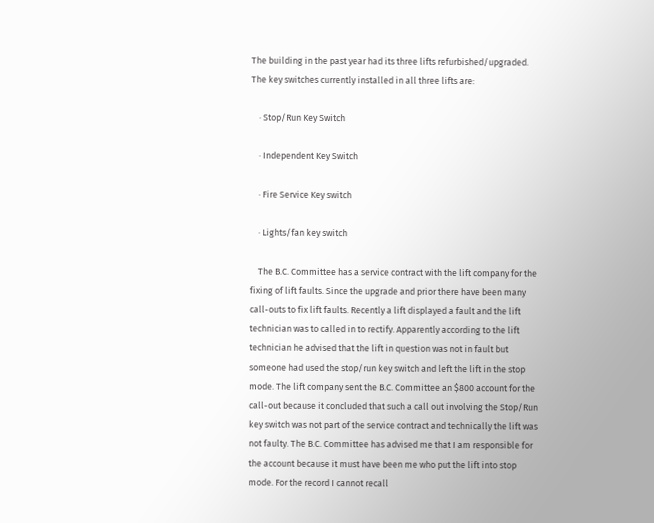The building in the past year had its three lifts refurbished/upgraded. The key switches currently installed in all three lifts are:

    · Stop/Run Key Switch

    · Independent Key Switch

    · Fire Service Key switch

    · Lights/fan key switch

    The B.C. Committee has a service contract with the lift company for the fixing of lift faults. Since the upgrade and prior there have been many call-outs to fix lift faults. Recently a lift displayed a fault and the lift technician was to called in to rectify. Apparently according to the lift technician he advised that the lift in question was not in fault but someone had used the stop/run key switch and left the lift in the stop mode. The lift company sent the B.C. Committee an $800 account for the call-out because it concluded that such a call out involving the Stop/Run key switch was not part of the service contract and technically the lift was not faulty. The B.C. Committee has advised me that I am responsible for the account because it must have been me who put the lift into stop mode. For the record I cannot recall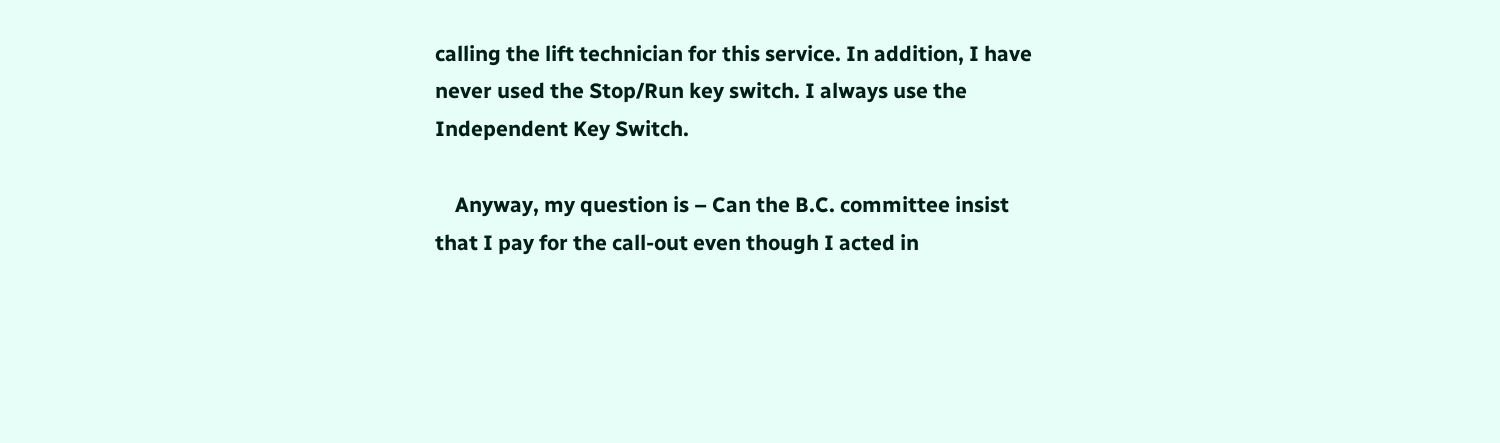calling the lift technician for this service. In addition, I have never used the Stop/Run key switch. I always use the Independent Key Switch.

    Anyway, my question is – Can the B.C. committee insist that I pay for the call-out even though I acted in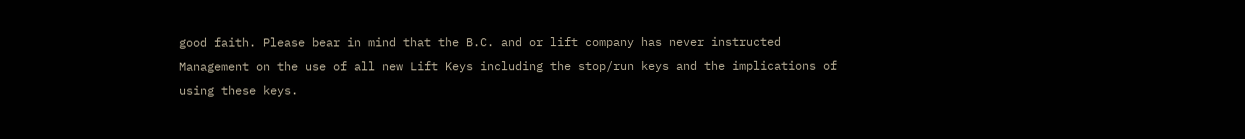good faith. Please bear in mind that the B.C. and or lift company has never instructed Management on the use of all new Lift Keys including the stop/run keys and the implications of using these keys.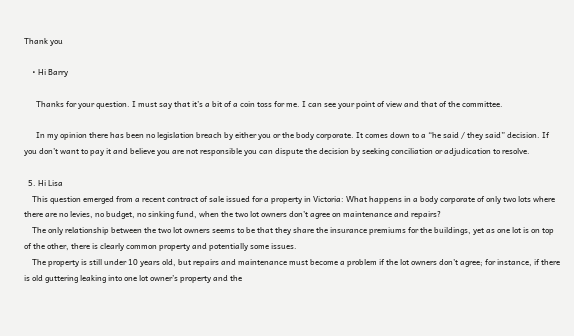Thank you

    • Hi Barry

      Thanks for your question. I must say that it’s a bit of a coin toss for me. I can see your point of view and that of the committee.

      In my opinion there has been no legislation breach by either you or the body corporate. It comes down to a “he said / they said” decision. If you don’t want to pay it and believe you are not responsible you can dispute the decision by seeking conciliation or adjudication to resolve.

  5. Hi Lisa
    This question emerged from a recent contract of sale issued for a property in Victoria: What happens in a body corporate of only two lots where there are no levies, no budget, no sinking fund, when the two lot owners don’t agree on maintenance and repairs?
    The only relationship between the two lot owners seems to be that they share the insurance premiums for the buildings, yet as one lot is on top of the other, there is clearly common property and potentially some issues.
    The property is still under 10 years old, but repairs and maintenance must become a problem if the lot owners don’t agree; for instance, if there is old guttering leaking into one lot owner’s property and the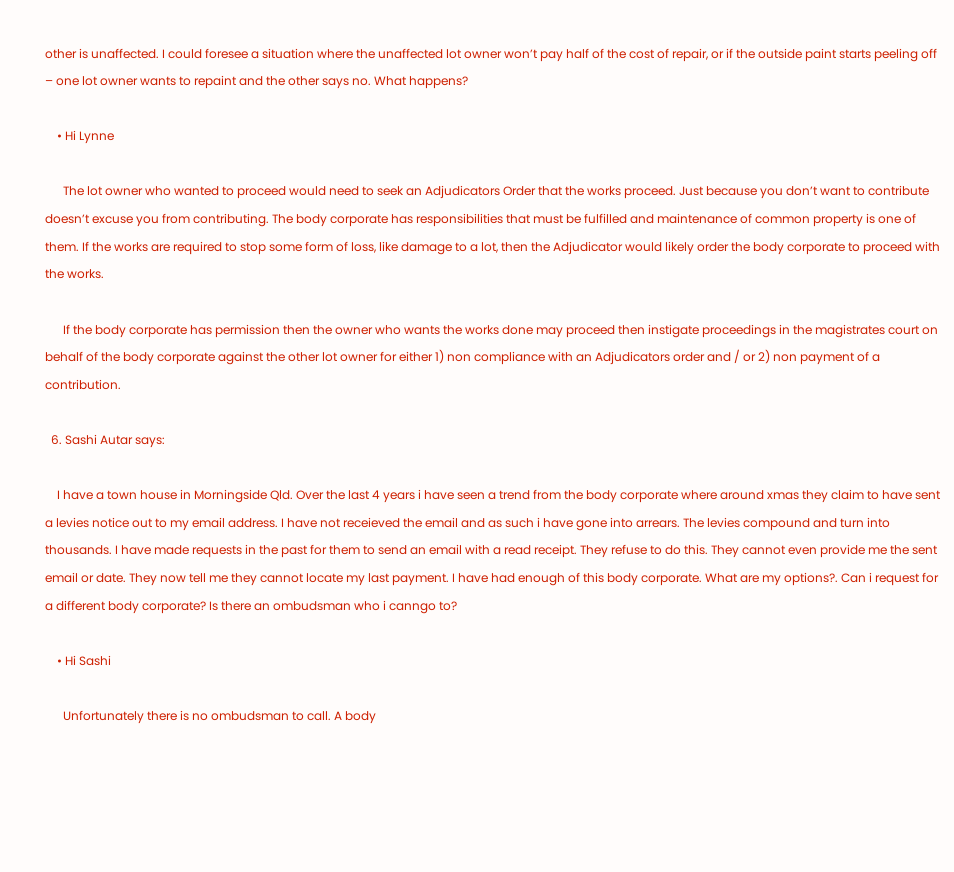other is unaffected. I could foresee a situation where the unaffected lot owner won’t pay half of the cost of repair, or if the outside paint starts peeling off – one lot owner wants to repaint and the other says no. What happens?

    • Hi Lynne

      The lot owner who wanted to proceed would need to seek an Adjudicators Order that the works proceed. Just because you don’t want to contribute doesn’t excuse you from contributing. The body corporate has responsibilities that must be fulfilled and maintenance of common property is one of them. If the works are required to stop some form of loss, like damage to a lot, then the Adjudicator would likely order the body corporate to proceed with the works.

      If the body corporate has permission then the owner who wants the works done may proceed then instigate proceedings in the magistrates court on behalf of the body corporate against the other lot owner for either 1) non compliance with an Adjudicators order and / or 2) non payment of a contribution.

  6. Sashi Autar says:

    I have a town house in Morningside Qld. Over the last 4 years i have seen a trend from the body corporate where around xmas they claim to have sent a levies notice out to my email address. I have not receieved the email and as such i have gone into arrears. The levies compound and turn into thousands. I have made requests in the past for them to send an email with a read receipt. They refuse to do this. They cannot even provide me the sent email or date. They now tell me they cannot locate my last payment. I have had enough of this body corporate. What are my options?. Can i request for a different body corporate? Is there an ombudsman who i canngo to?

    • Hi Sashi

      Unfortunately there is no ombudsman to call. A body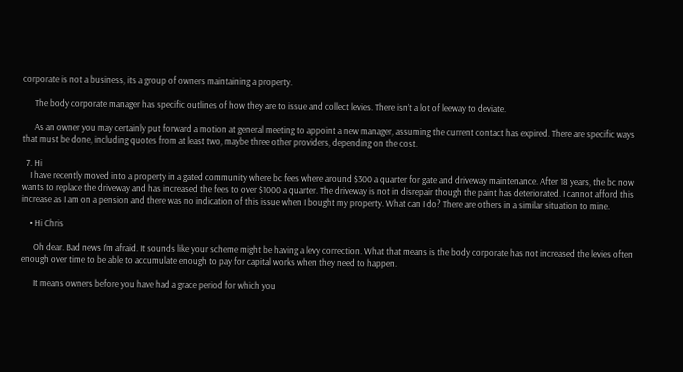corporate is not a business, its a group of owners maintaining a property.

      The body corporate manager has specific outlines of how they are to issue and collect levies. There isn’t a lot of leeway to deviate.

      As an owner you may certainly put forward a motion at general meeting to appoint a new manager, assuming the current contact has expired. There are specific ways that must be done, including quotes from at least two, maybe three other providers, depending on the cost.

  7. Hi
    I have recently moved into a property in a gated community where bc fees where around $300 a quarter for gate and driveway maintenance. After 18 years, the bc now wants to replace the driveway and has increased the fees to over $1000 a quarter. The driveway is not in disrepair though the paint has deteriorated. I cannot afford this increase as I am on a pension and there was no indication of this issue when I bought my property. What can I do? There are others in a similar situation to mine.

    • Hi Chris

      Oh dear. Bad news I’m afraid. It sounds like your scheme might be having a levy correction. What that means is the body corporate has not increased the levies often enough over time to be able to accumulate enough to pay for capital works when they need to happen.

      It means owners before you have had a grace period for which you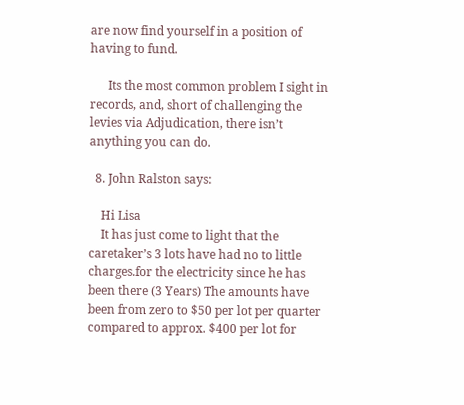are now find yourself in a position of having to fund.

      Its the most common problem I sight in records, and, short of challenging the levies via Adjudication, there isn’t anything you can do.

  8. John Ralston says:

    Hi Lisa
    It has just come to light that the caretaker’s 3 lots have had no to little charges.for the electricity since he has been there (3 Years) The amounts have been from zero to $50 per lot per quarter compared to approx. $400 per lot for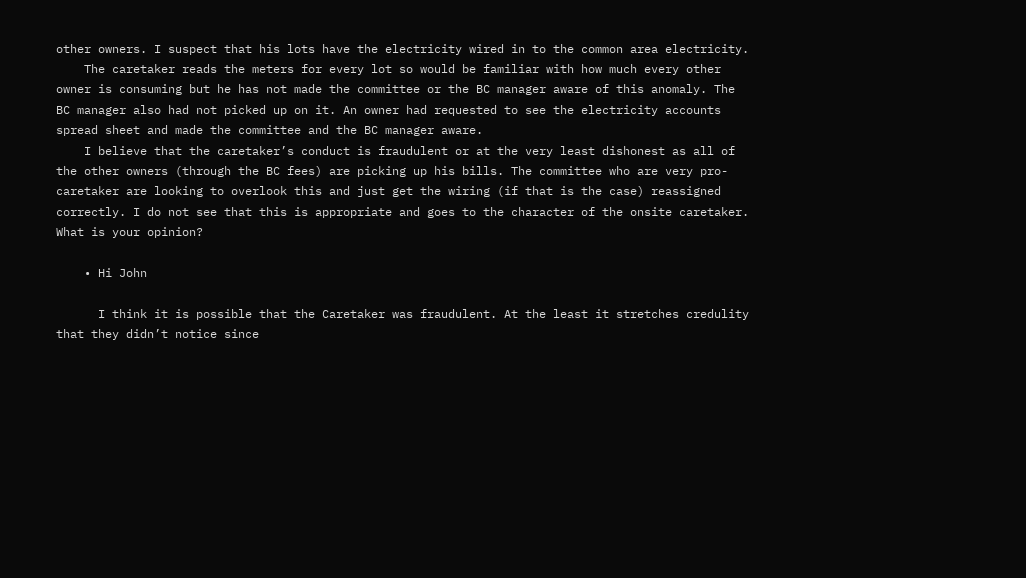other owners. I suspect that his lots have the electricity wired in to the common area electricity.
    The caretaker reads the meters for every lot so would be familiar with how much every other owner is consuming but he has not made the committee or the BC manager aware of this anomaly. The BC manager also had not picked up on it. An owner had requested to see the electricity accounts spread sheet and made the committee and the BC manager aware.
    I believe that the caretaker’s conduct is fraudulent or at the very least dishonest as all of the other owners (through the BC fees) are picking up his bills. The committee who are very pro-caretaker are looking to overlook this and just get the wiring (if that is the case) reassigned correctly. I do not see that this is appropriate and goes to the character of the onsite caretaker. What is your opinion?

    • Hi John

      I think it is possible that the Caretaker was fraudulent. At the least it stretches credulity that they didn’t notice since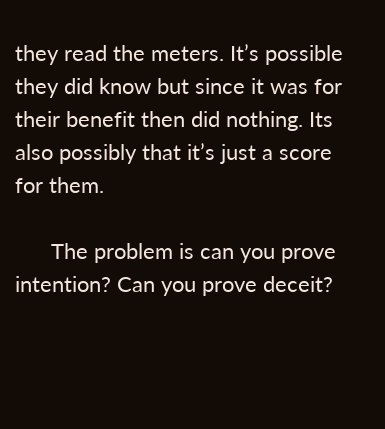they read the meters. It’s possible they did know but since it was for their benefit then did nothing. Its also possibly that it’s just a score for them.

      The problem is can you prove intention? Can you prove deceit?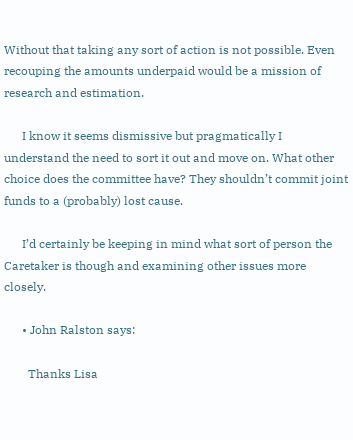Without that taking any sort of action is not possible. Even recouping the amounts underpaid would be a mission of research and estimation.

      I know it seems dismissive but pragmatically I understand the need to sort it out and move on. What other choice does the committee have? They shouldn’t commit joint funds to a (probably) lost cause.

      I’d certainly be keeping in mind what sort of person the Caretaker is though and examining other issues more closely.

      • John Ralston says:

        Thanks Lisa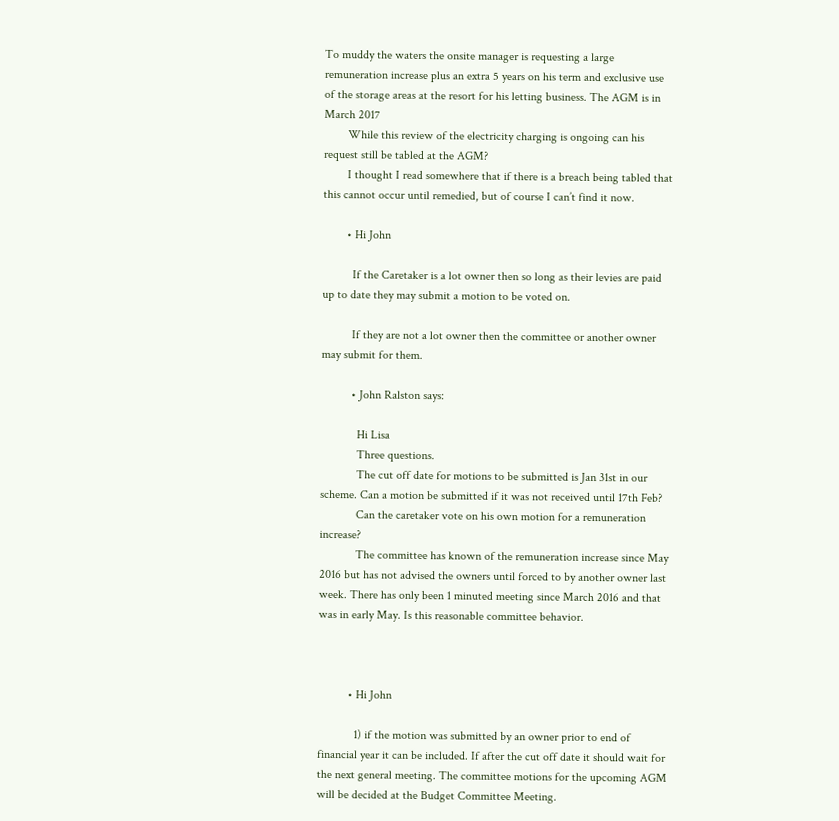To muddy the waters the onsite manager is requesting a large remuneration increase plus an extra 5 years on his term and exclusive use of the storage areas at the resort for his letting business. The AGM is in March 2017
        While this review of the electricity charging is ongoing can his request still be tabled at the AGM?
        I thought I read somewhere that if there is a breach being tabled that this cannot occur until remedied, but of course I can’t find it now.

        • Hi John

          If the Caretaker is a lot owner then so long as their levies are paid up to date they may submit a motion to be voted on.

          If they are not a lot owner then the committee or another owner may submit for them.

          • John Ralston says:

            Hi Lisa
            Three questions.
            The cut off date for motions to be submitted is Jan 31st in our scheme. Can a motion be submitted if it was not received until 17th Feb?
            Can the caretaker vote on his own motion for a remuneration increase?
            The committee has known of the remuneration increase since May 2016 but has not advised the owners until forced to by another owner last week. There has only been 1 minuted meeting since March 2016 and that was in early May. Is this reasonable committee behavior.



          • Hi John

            1) if the motion was submitted by an owner prior to end of financial year it can be included. If after the cut off date it should wait for the next general meeting. The committee motions for the upcoming AGM will be decided at the Budget Committee Meeting.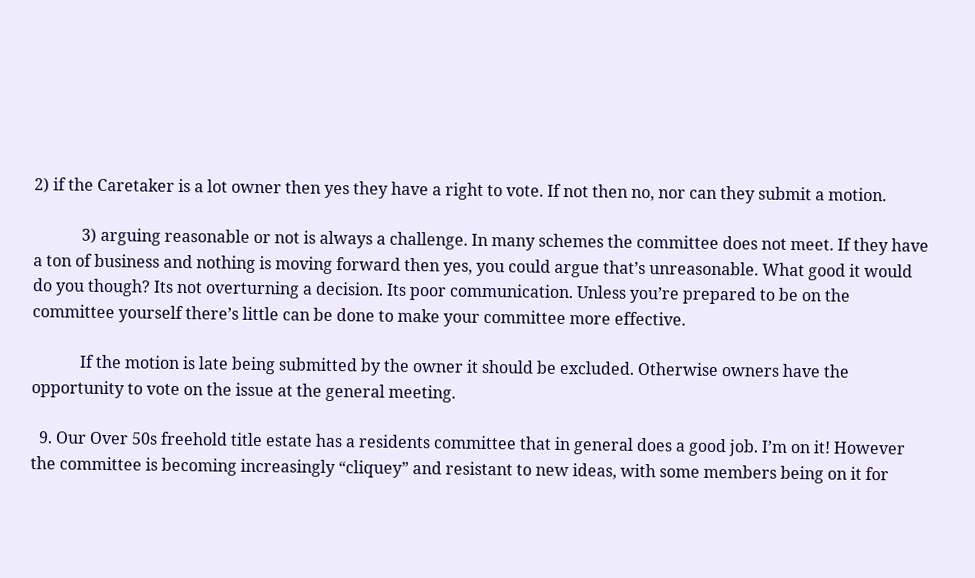2) if the Caretaker is a lot owner then yes they have a right to vote. If not then no, nor can they submit a motion.

            3) arguing reasonable or not is always a challenge. In many schemes the committee does not meet. If they have a ton of business and nothing is moving forward then yes, you could argue that’s unreasonable. What good it would do you though? Its not overturning a decision. Its poor communication. Unless you’re prepared to be on the committee yourself there’s little can be done to make your committee more effective.

            If the motion is late being submitted by the owner it should be excluded. Otherwise owners have the opportunity to vote on the issue at the general meeting.

  9. Our Over 50s freehold title estate has a residents committee that in general does a good job. I’m on it! However the committee is becoming increasingly “cliquey” and resistant to new ideas, with some members being on it for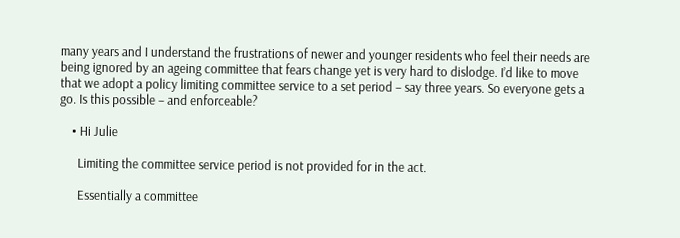many years and I understand the frustrations of newer and younger residents who feel their needs are being ignored by an ageing committee that fears change yet is very hard to dislodge. I’d like to move that we adopt a policy limiting committee service to a set period – say three years. So everyone gets a go. Is this possible – and enforceable?

    • Hi Julie

      Limiting the committee service period is not provided for in the act.

      Essentially a committee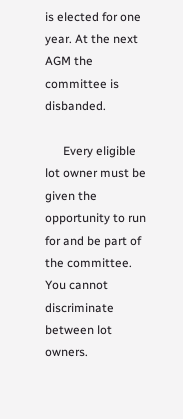is elected for one year. At the next AGM the committee is disbanded.

      Every eligible lot owner must be given the opportunity to run for and be part of the committee. You cannot discriminate between lot owners.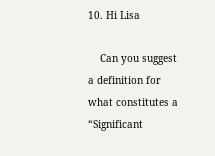10. Hi Lisa

    Can you suggest a definition for what constitutes a “Significant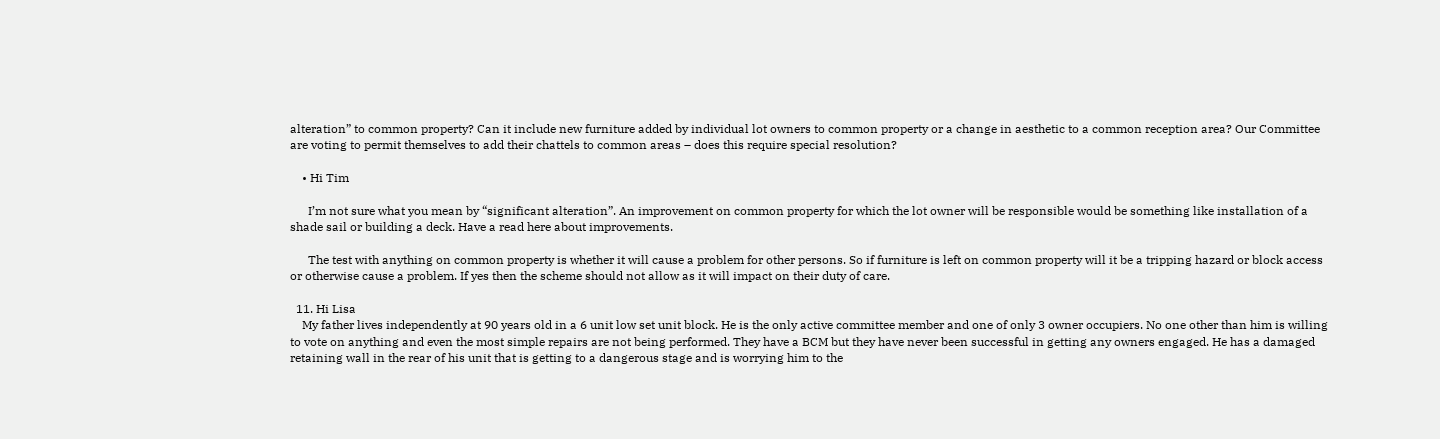alteration” to common property? Can it include new furniture added by individual lot owners to common property or a change in aesthetic to a common reception area? Our Committee are voting to permit themselves to add their chattels to common areas – does this require special resolution?

    • Hi Tim

      I’m not sure what you mean by “significant alteration”. An improvement on common property for which the lot owner will be responsible would be something like installation of a shade sail or building a deck. Have a read here about improvements.

      The test with anything on common property is whether it will cause a problem for other persons. So if furniture is left on common property will it be a tripping hazard or block access or otherwise cause a problem. If yes then the scheme should not allow as it will impact on their duty of care.

  11. Hi Lisa
    My father lives independently at 90 years old in a 6 unit low set unit block. He is the only active committee member and one of only 3 owner occupiers. No one other than him is willing to vote on anything and even the most simple repairs are not being performed. They have a BCM but they have never been successful in getting any owners engaged. He has a damaged retaining wall in the rear of his unit that is getting to a dangerous stage and is worrying him to the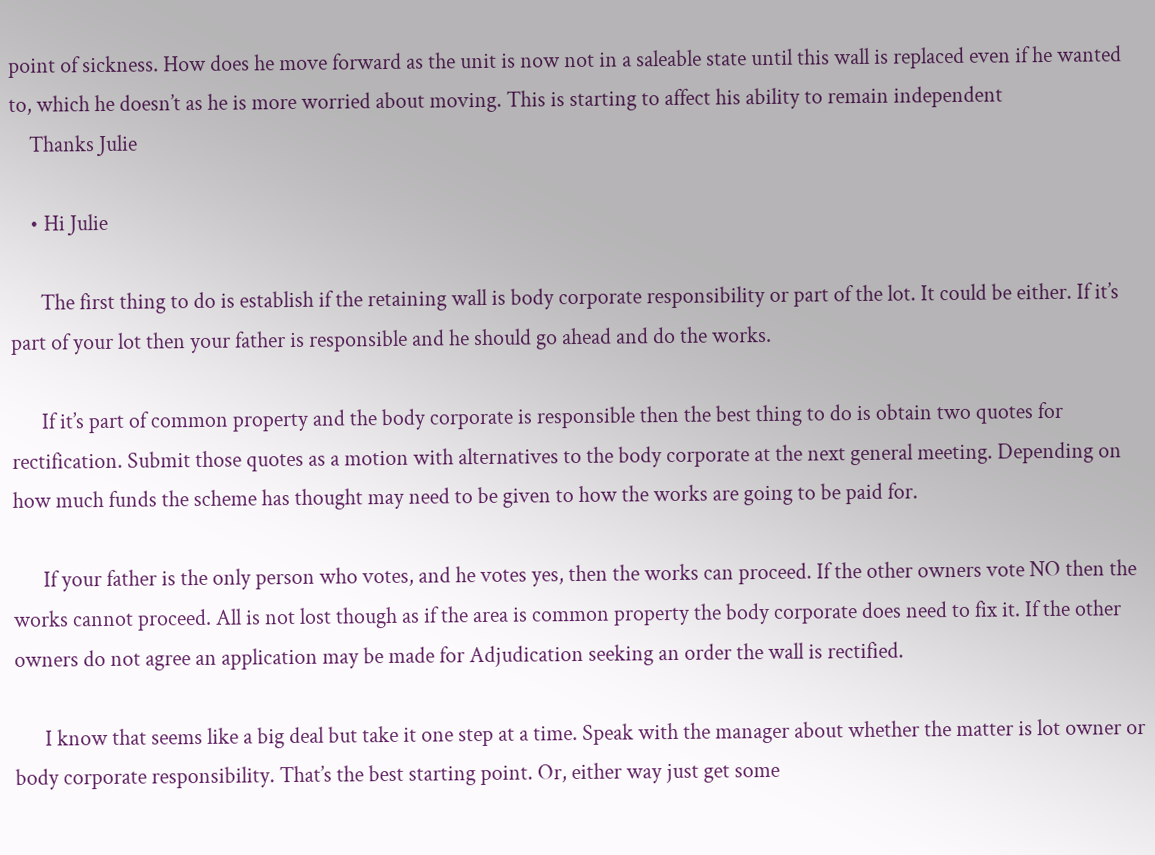point of sickness. How does he move forward as the unit is now not in a saleable state until this wall is replaced even if he wanted to, which he doesn’t as he is more worried about moving. This is starting to affect his ability to remain independent
    Thanks Julie

    • Hi Julie

      The first thing to do is establish if the retaining wall is body corporate responsibility or part of the lot. It could be either. If it’s part of your lot then your father is responsible and he should go ahead and do the works.

      If it’s part of common property and the body corporate is responsible then the best thing to do is obtain two quotes for rectification. Submit those quotes as a motion with alternatives to the body corporate at the next general meeting. Depending on how much funds the scheme has thought may need to be given to how the works are going to be paid for.

      If your father is the only person who votes, and he votes yes, then the works can proceed. If the other owners vote NO then the works cannot proceed. All is not lost though as if the area is common property the body corporate does need to fix it. If the other owners do not agree an application may be made for Adjudication seeking an order the wall is rectified.

      I know that seems like a big deal but take it one step at a time. Speak with the manager about whether the matter is lot owner or body corporate responsibility. That’s the best starting point. Or, either way just get some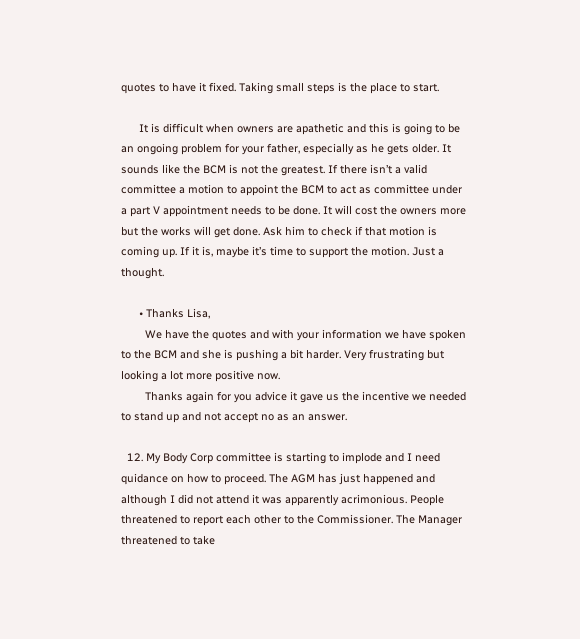quotes to have it fixed. Taking small steps is the place to start.

      It is difficult when owners are apathetic and this is going to be an ongoing problem for your father, especially as he gets older. It sounds like the BCM is not the greatest. If there isn’t a valid committee a motion to appoint the BCM to act as committee under a part V appointment needs to be done. It will cost the owners more but the works will get done. Ask him to check if that motion is coming up. If it is, maybe it’s time to support the motion. Just a thought.

      • Thanks Lisa,
        We have the quotes and with your information we have spoken to the BCM and she is pushing a bit harder. Very frustrating but looking a lot more positive now.
        Thanks again for you advice it gave us the incentive we needed to stand up and not accept no as an answer.

  12. My Body Corp committee is starting to implode and I need quidance on how to proceed. The AGM has just happened and although I did not attend it was apparently acrimonious. People threatened to report each other to the Commissioner. The Manager threatened to take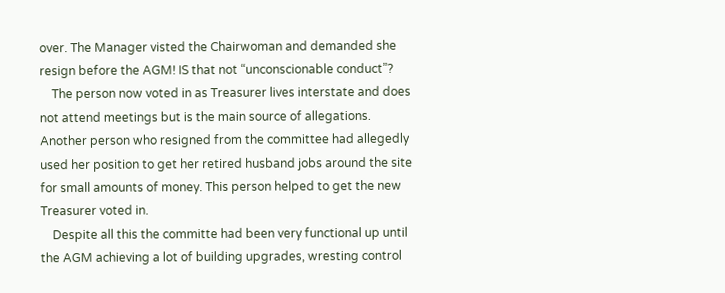over. The Manager visted the Chairwoman and demanded she resign before the AGM! IS that not “unconscionable conduct”?
    The person now voted in as Treasurer lives interstate and does not attend meetings but is the main source of allegations. Another person who resigned from the committee had allegedly used her position to get her retired husband jobs around the site for small amounts of money. This person helped to get the new Treasurer voted in.
    Despite all this the committe had been very functional up until the AGM achieving a lot of building upgrades, wresting control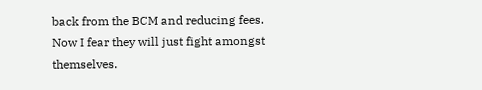back from the BCM and reducing fees. Now I fear they will just fight amongst themselves.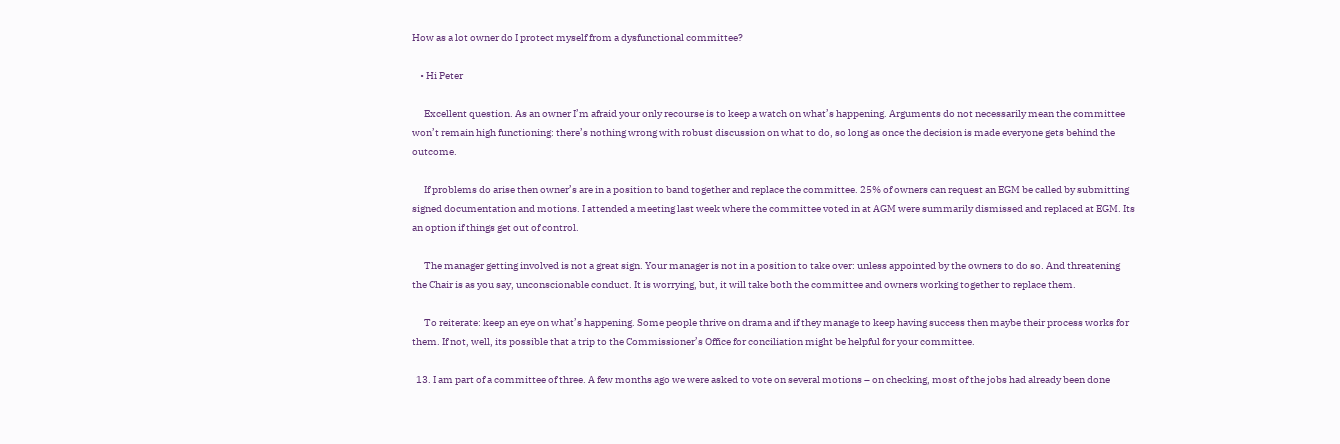How as a lot owner do I protect myself from a dysfunctional committee?

    • Hi Peter

      Excellent question. As an owner I’m afraid your only recourse is to keep a watch on what’s happening. Arguments do not necessarily mean the committee won’t remain high functioning: there’s nothing wrong with robust discussion on what to do, so long as once the decision is made everyone gets behind the outcome.

      If problems do arise then owner’s are in a position to band together and replace the committee. 25% of owners can request an EGM be called by submitting signed documentation and motions. I attended a meeting last week where the committee voted in at AGM were summarily dismissed and replaced at EGM. Its an option if things get out of control.

      The manager getting involved is not a great sign. Your manager is not in a position to take over: unless appointed by the owners to do so. And threatening the Chair is as you say, unconscionable conduct. It is worrying, but, it will take both the committee and owners working together to replace them.

      To reiterate: keep an eye on what’s happening. Some people thrive on drama and if they manage to keep having success then maybe their process works for them. If not, well, its possible that a trip to the Commissioner’s Office for conciliation might be helpful for your committee.

  13. I am part of a committee of three. A few months ago we were asked to vote on several motions – on checking, most of the jobs had already been done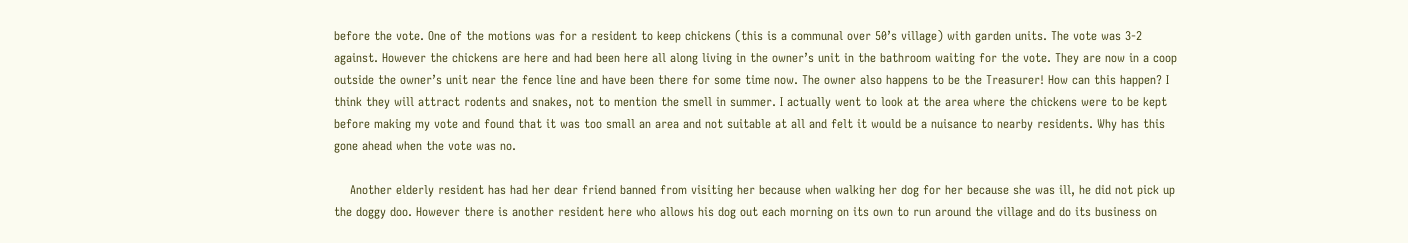before the vote. One of the motions was for a resident to keep chickens (this is a communal over 50’s village) with garden units. The vote was 3-2 against. However the chickens are here and had been here all along living in the owner’s unit in the bathroom waiting for the vote. They are now in a coop outside the owner’s unit near the fence line and have been there for some time now. The owner also happens to be the Treasurer! How can this happen? I think they will attract rodents and snakes, not to mention the smell in summer. I actually went to look at the area where the chickens were to be kept before making my vote and found that it was too small an area and not suitable at all and felt it would be a nuisance to nearby residents. Why has this gone ahead when the vote was no.

    Another elderly resident has had her dear friend banned from visiting her because when walking her dog for her because she was ill, he did not pick up the doggy doo. However there is another resident here who allows his dog out each morning on its own to run around the village and do its business on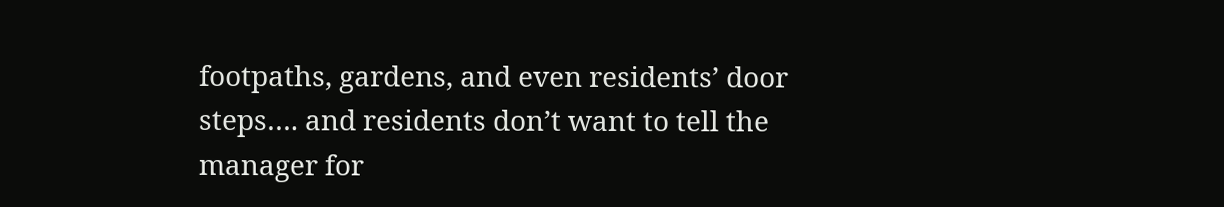footpaths, gardens, and even residents’ door steps…. and residents don’t want to tell the manager for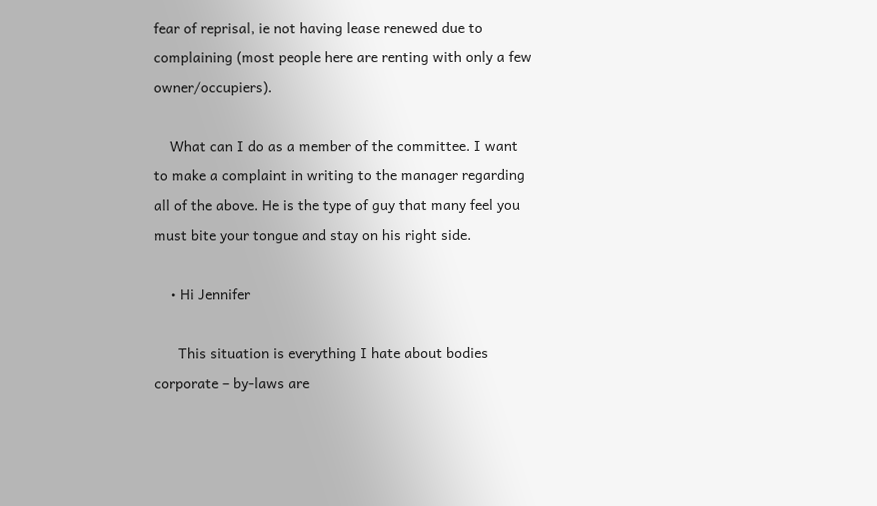fear of reprisal, ie not having lease renewed due to complaining (most people here are renting with only a few owner/occupiers).

    What can I do as a member of the committee. I want to make a complaint in writing to the manager regarding all of the above. He is the type of guy that many feel you must bite your tongue and stay on his right side.

    • Hi Jennifer

      This situation is everything I hate about bodies corporate – by-laws are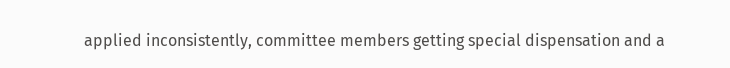applied inconsistently, committee members getting special dispensation and a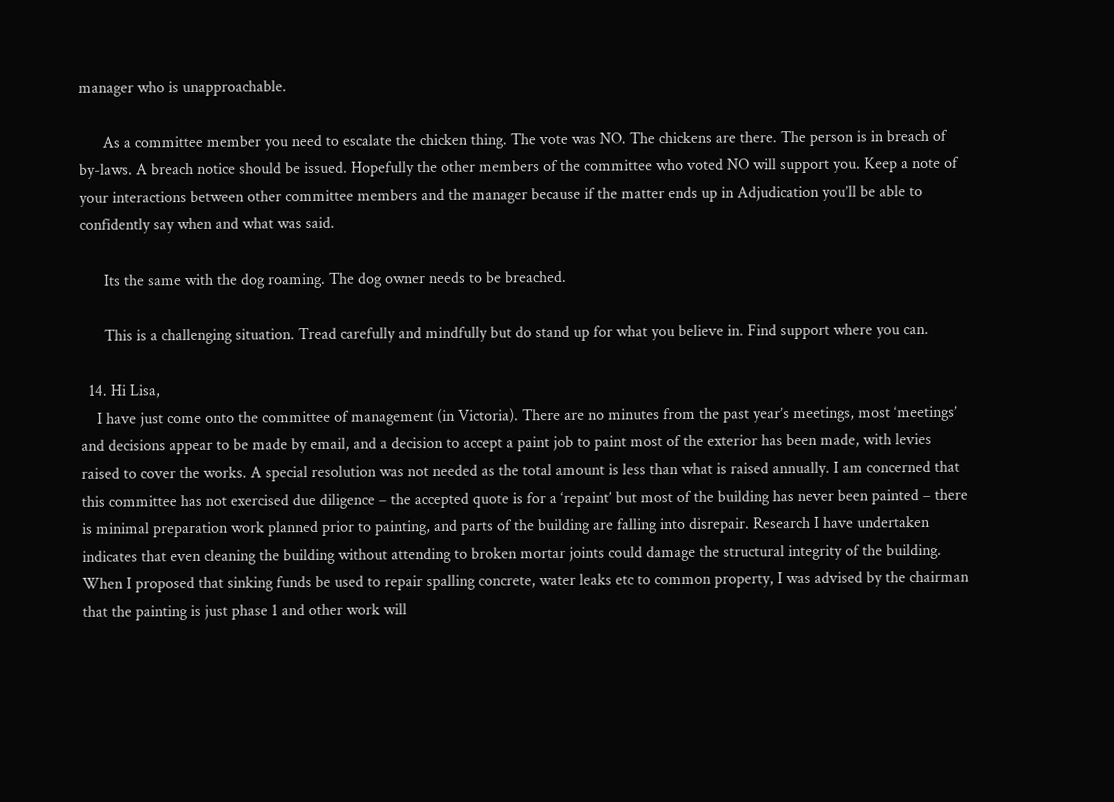manager who is unapproachable.

      As a committee member you need to escalate the chicken thing. The vote was NO. The chickens are there. The person is in breach of by-laws. A breach notice should be issued. Hopefully the other members of the committee who voted NO will support you. Keep a note of your interactions between other committee members and the manager because if the matter ends up in Adjudication you’ll be able to confidently say when and what was said.

      Its the same with the dog roaming. The dog owner needs to be breached.

      This is a challenging situation. Tread carefully and mindfully but do stand up for what you believe in. Find support where you can.

  14. Hi Lisa,
    I have just come onto the committee of management (in Victoria). There are no minutes from the past year’s meetings, most ‘meetings’ and decisions appear to be made by email, and a decision to accept a paint job to paint most of the exterior has been made, with levies raised to cover the works. A special resolution was not needed as the total amount is less than what is raised annually. I am concerned that this committee has not exercised due diligence – the accepted quote is for a ‘repaint’ but most of the building has never been painted – there is minimal preparation work planned prior to painting, and parts of the building are falling into disrepair. Research I have undertaken indicates that even cleaning the building without attending to broken mortar joints could damage the structural integrity of the building. When I proposed that sinking funds be used to repair spalling concrete, water leaks etc to common property, I was advised by the chairman that the painting is just phase 1 and other work will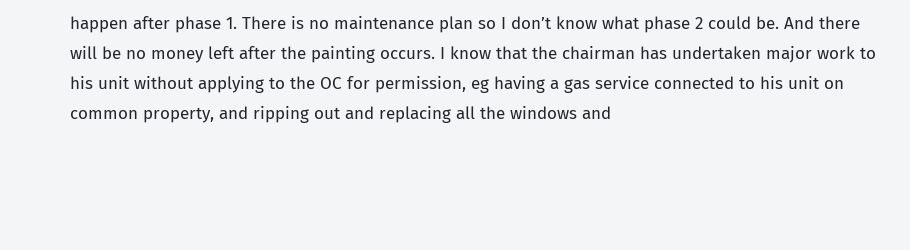happen after phase 1. There is no maintenance plan so I don’t know what phase 2 could be. And there will be no money left after the painting occurs. I know that the chairman has undertaken major work to his unit without applying to the OC for permission, eg having a gas service connected to his unit on common property, and ripping out and replacing all the windows and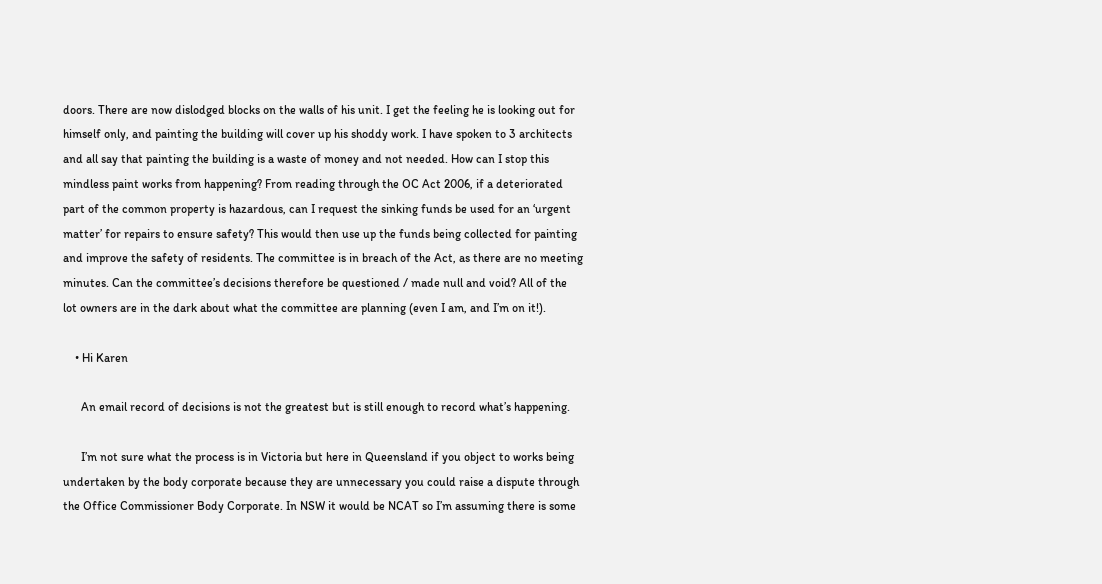doors. There are now dislodged blocks on the walls of his unit. I get the feeling he is looking out for himself only, and painting the building will cover up his shoddy work. I have spoken to 3 architects and all say that painting the building is a waste of money and not needed. How can I stop this mindless paint works from happening? From reading through the OC Act 2006, if a deteriorated part of the common property is hazardous, can I request the sinking funds be used for an ‘urgent matter’ for repairs to ensure safety? This would then use up the funds being collected for painting and improve the safety of residents. The committee is in breach of the Act, as there are no meeting minutes. Can the committee’s decisions therefore be questioned / made null and void? All of the lot owners are in the dark about what the committee are planning (even I am, and I’m on it!).

    • Hi Karen

      An email record of decisions is not the greatest but is still enough to record what’s happening.

      I’m not sure what the process is in Victoria but here in Queensland if you object to works being undertaken by the body corporate because they are unnecessary you could raise a dispute through the Office Commissioner Body Corporate. In NSW it would be NCAT so I’m assuming there is some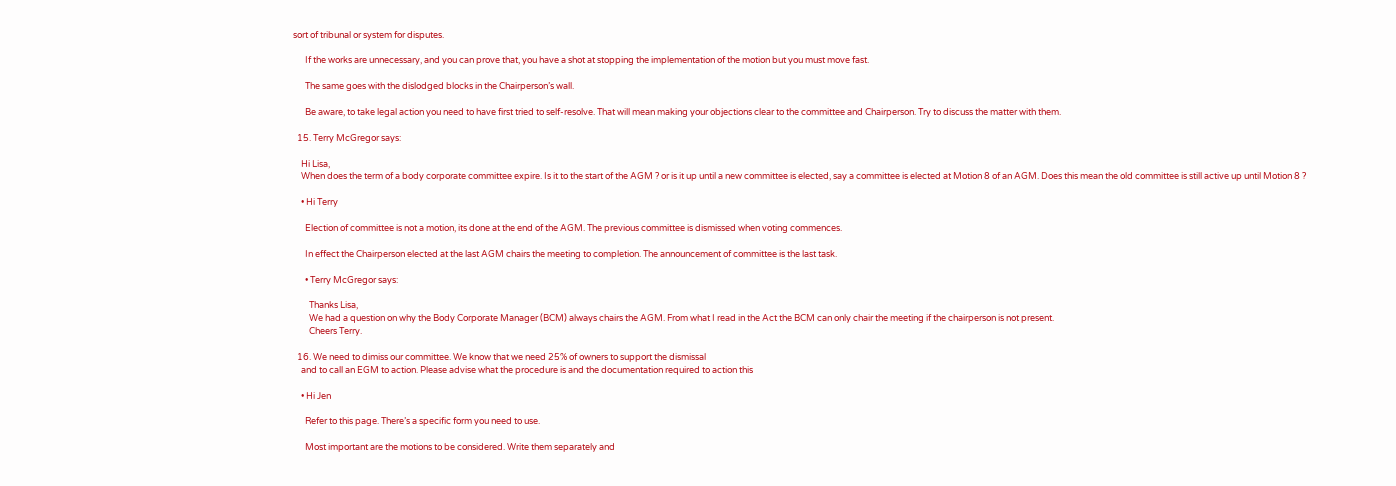sort of tribunal or system for disputes.

      If the works are unnecessary, and you can prove that, you have a shot at stopping the implementation of the motion but you must move fast.

      The same goes with the dislodged blocks in the Chairperson’s wall.

      Be aware, to take legal action you need to have first tried to self-resolve. That will mean making your objections clear to the committee and Chairperson. Try to discuss the matter with them.

  15. Terry McGregor says:

    Hi Lisa,
    When does the term of a body corporate committee expire. Is it to the start of the AGM ? or is it up until a new committee is elected, say a committee is elected at Motion 8 of an AGM. Does this mean the old committee is still active up until Motion 8 ?

    • Hi Terry

      Election of committee is not a motion, its done at the end of the AGM. The previous committee is dismissed when voting commences.

      In effect the Chairperson elected at the last AGM chairs the meeting to completion. The announcement of committee is the last task.

      • Terry McGregor says:

        Thanks Lisa,
        We had a question on why the Body Corporate Manager (BCM) always chairs the AGM. From what I read in the Act the BCM can only chair the meeting if the chairperson is not present.
        Cheers Terry.

  16. We need to dimiss our committee. We know that we need 25% of owners to support the dismissal
    and to call an EGM to action. Please advise what the procedure is and the documentation required to action this

    • Hi Jen

      Refer to this page. There’s a specific form you need to use.

      Most important are the motions to be considered. Write them separately and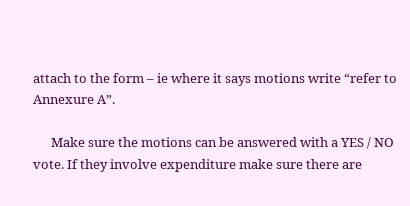attach to the form – ie where it says motions write “refer to Annexure A”.

      Make sure the motions can be answered with a YES / NO vote. If they involve expenditure make sure there are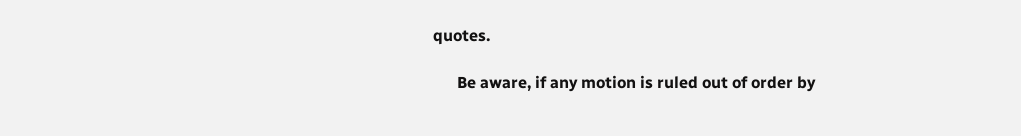quotes.

      Be aware, if any motion is ruled out of order by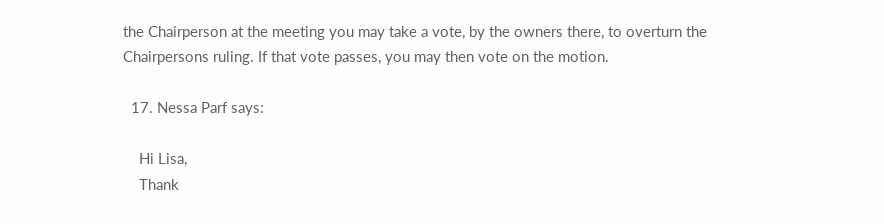the Chairperson at the meeting you may take a vote, by the owners there, to overturn the Chairpersons ruling. If that vote passes, you may then vote on the motion.

  17. Nessa Parf says:

    Hi Lisa,
    Thank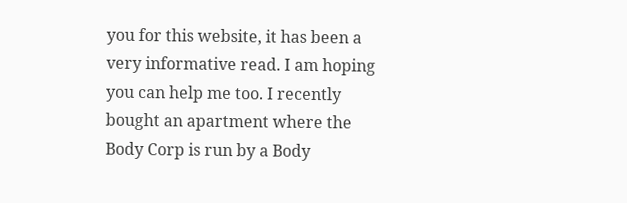you for this website, it has been a very informative read. I am hoping you can help me too. I recently bought an apartment where the Body Corp is run by a Body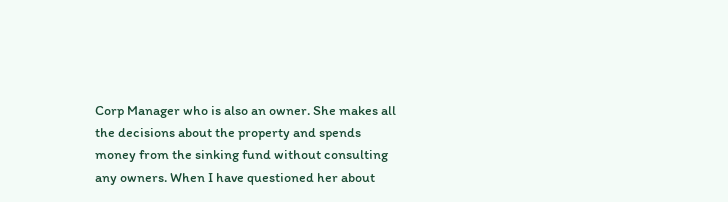Corp Manager who is also an owner. She makes all the decisions about the property and spends money from the sinking fund without consulting any owners. When I have questioned her about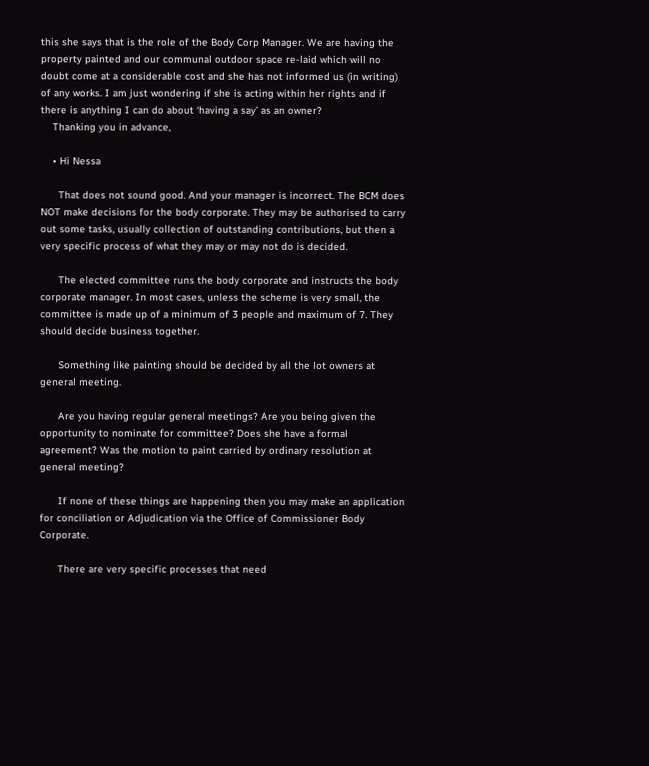this she says that is the role of the Body Corp Manager. We are having the property painted and our communal outdoor space re-laid which will no doubt come at a considerable cost and she has not informed us (in writing) of any works. I am just wondering if she is acting within her rights and if there is anything I can do about ‘having a say’ as an owner?
    Thanking you in advance,

    • Hi Nessa

      That does not sound good. And your manager is incorrect. The BCM does NOT make decisions for the body corporate. They may be authorised to carry out some tasks, usually collection of outstanding contributions, but then a very specific process of what they may or may not do is decided.

      The elected committee runs the body corporate and instructs the body corporate manager. In most cases, unless the scheme is very small, the committee is made up of a minimum of 3 people and maximum of 7. They should decide business together.

      Something like painting should be decided by all the lot owners at general meeting.

      Are you having regular general meetings? Are you being given the opportunity to nominate for committee? Does she have a formal agreement? Was the motion to paint carried by ordinary resolution at general meeting?

      If none of these things are happening then you may make an application for conciliation or Adjudication via the Office of Commissioner Body Corporate.

      There are very specific processes that need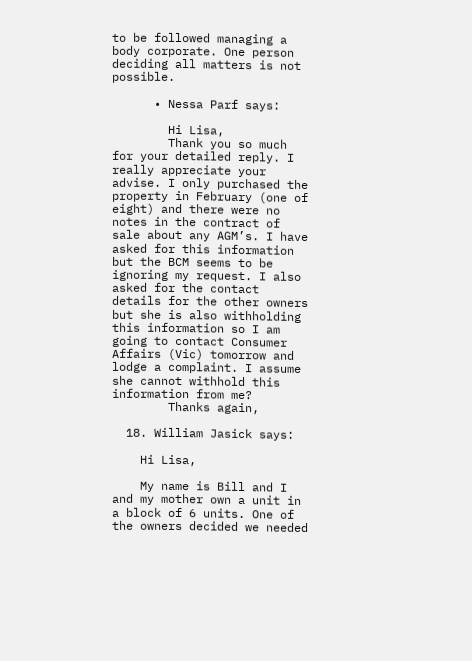to be followed managing a body corporate. One person deciding all matters is not possible.

      • Nessa Parf says:

        Hi Lisa,
        Thank you so much for your detailed reply. I really appreciate your advise. I only purchased the property in February (one of eight) and there were no notes in the contract of sale about any AGM’s. I have asked for this information but the BCM seems to be ignoring my request. I also asked for the contact details for the other owners but she is also withholding this information so I am going to contact Consumer Affairs (Vic) tomorrow and lodge a complaint. I assume she cannot withhold this information from me?
        Thanks again,

  18. William Jasick says:

    Hi Lisa,

    My name is Bill and I and my mother own a unit in a block of 6 units. One of the owners decided we needed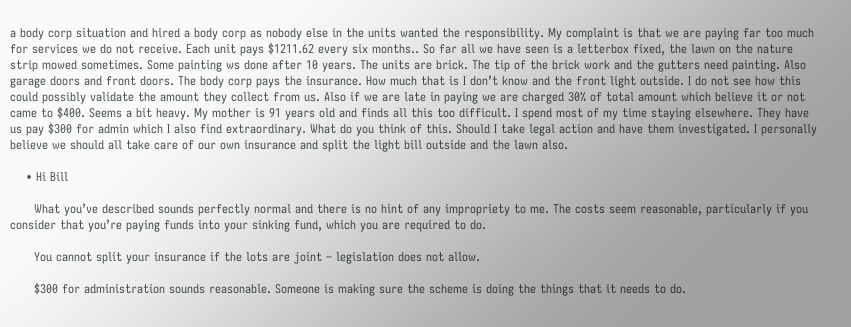a body corp situation and hired a body corp as nobody else in the units wanted the responsibility. My complaint is that we are paying far too much for services we do not receive. Each unit pays $1211.62 every six months.. So far all we have seen is a letterbox fixed, the lawn on the nature strip mowed sometimes. Some painting ws done after 10 years. The units are brick. The tip of the brick work and the gutters need painting. Also garage doors and front doors. The body corp pays the insurance. How much that is I don’t know and the front light outside. I do not see how this could possibly validate the amount they collect from us. Also if we are late in paying we are charged 30% of total amount which believe it or not came to $400. Seems a bit heavy. My mother is 91 years old and finds all this too difficult. I spend most of my time staying elsewhere. They have us pay $300 for admin which I also find extraordinary. What do you think of this. Should I take legal action and have them investigated. I personally believe we should all take care of our own insurance and split the light bill outside and the lawn also.

    • Hi Bill

      What you’ve described sounds perfectly normal and there is no hint of any impropriety to me. The costs seem reasonable, particularly if you consider that you’re paying funds into your sinking fund, which you are required to do.

      You cannot split your insurance if the lots are joint – legislation does not allow.

      $300 for administration sounds reasonable. Someone is making sure the scheme is doing the things that it needs to do.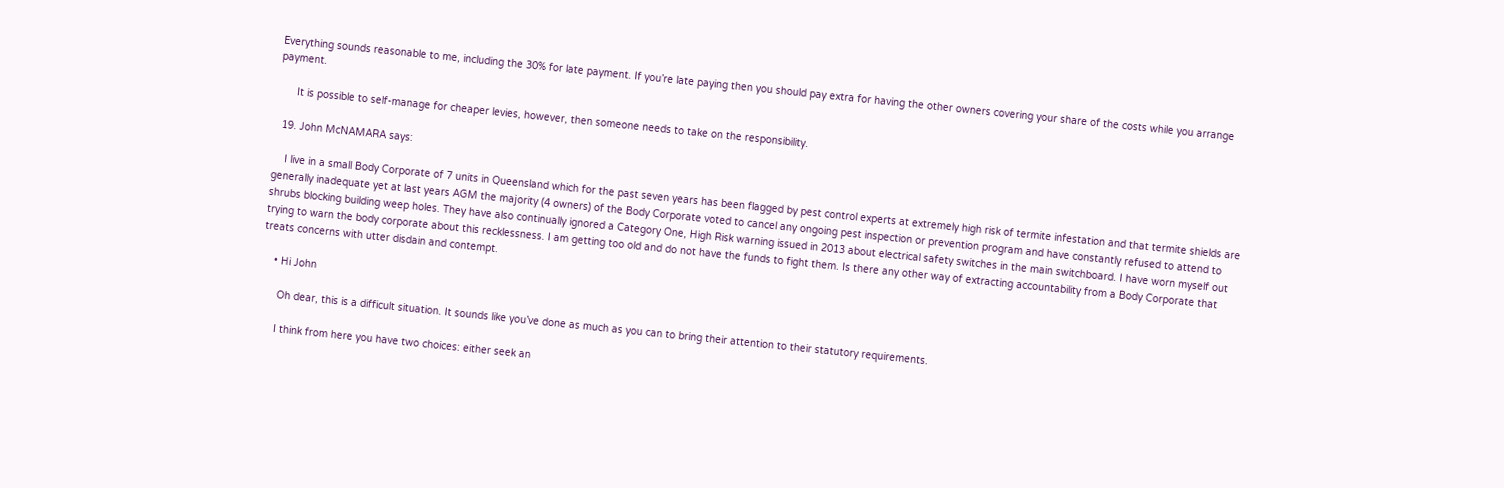Everything sounds reasonable to me, including the 30% for late payment. If you’re late paying then you should pay extra for having the other owners covering your share of the costs while you arrange payment.

      It is possible to self-manage for cheaper levies, however, then someone needs to take on the responsibility.

  19. John McNAMARA says:

    I live in a small Body Corporate of 7 units in Queensland which for the past seven years has been flagged by pest control experts at extremely high risk of termite infestation and that termite shields are generally inadequate yet at last years AGM the majority (4 owners) of the Body Corporate voted to cancel any ongoing pest inspection or prevention program and have constantly refused to attend to shrubs blocking building weep holes. They have also continually ignored a Category One, High Risk warning issued in 2013 about electrical safety switches in the main switchboard. I have worn myself out trying to warn the body corporate about this recklessness. I am getting too old and do not have the funds to fight them. Is there any other way of extracting accountability from a Body Corporate that treats concerns with utter disdain and contempt.

    • Hi John

      Oh dear, this is a difficult situation. It sounds like you’ve done as much as you can to bring their attention to their statutory requirements.

      I think from here you have two choices: either seek an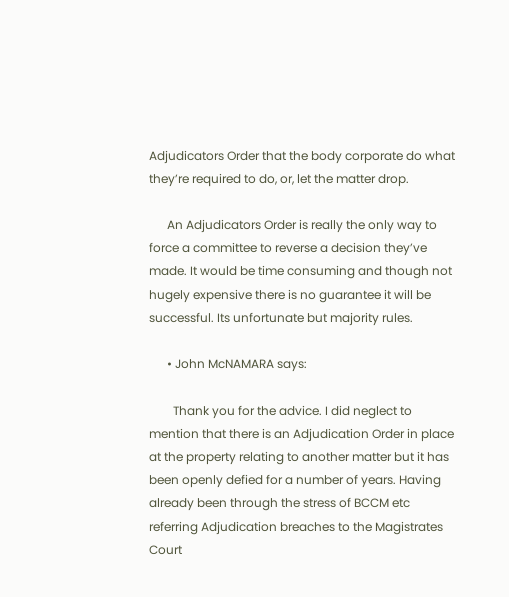Adjudicators Order that the body corporate do what they’re required to do, or, let the matter drop.

      An Adjudicators Order is really the only way to force a committee to reverse a decision they’ve made. It would be time consuming and though not hugely expensive there is no guarantee it will be successful. Its unfortunate but majority rules.

      • John McNAMARA says:

        Thank you for the advice. I did neglect to mention that there is an Adjudication Order in place at the property relating to another matter but it has been openly defied for a number of years. Having already been through the stress of BCCM etc referring Adjudication breaches to the Magistrates Court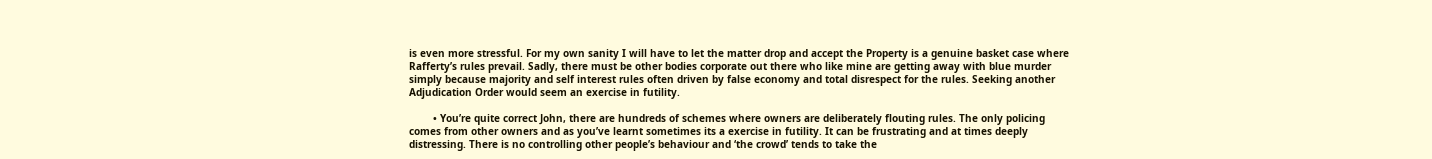is even more stressful. For my own sanity I will have to let the matter drop and accept the Property is a genuine basket case where Rafferty’s rules prevail. Sadly, there must be other bodies corporate out there who like mine are getting away with blue murder simply because majority and self interest rules often driven by false economy and total disrespect for the rules. Seeking another Adjudication Order would seem an exercise in futility.

        • You’re quite correct John, there are hundreds of schemes where owners are deliberately flouting rules. The only policing comes from other owners and as you’ve learnt sometimes its a exercise in futility. It can be frustrating and at times deeply distressing. There is no controlling other people’s behaviour and ‘the crowd’ tends to take the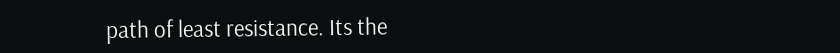path of least resistance. Its the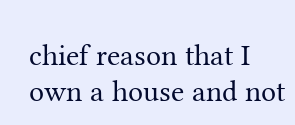chief reason that I own a house and not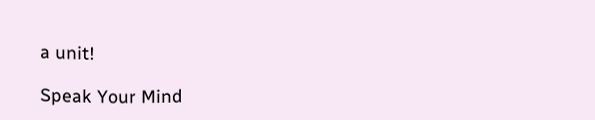a unit!

Speak Your Mind